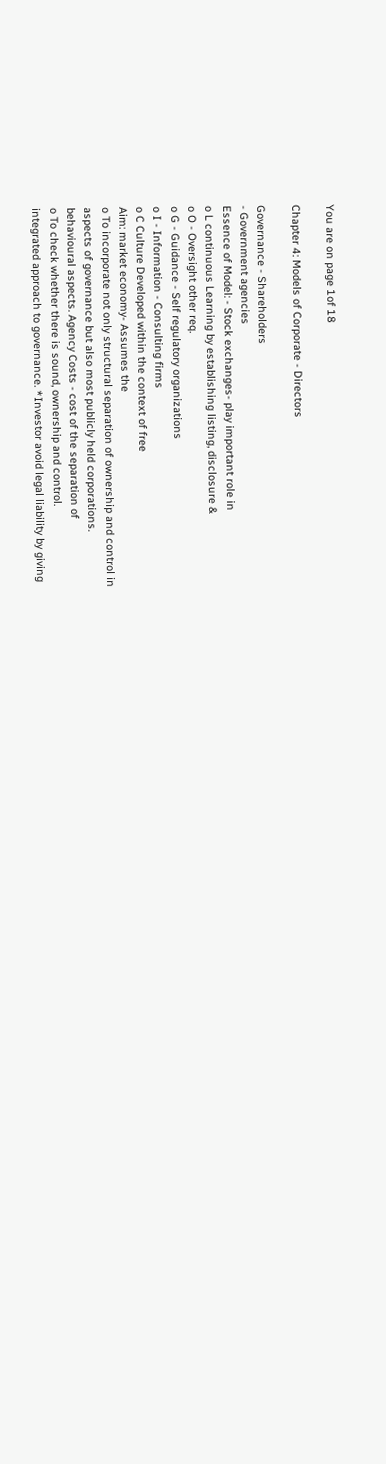You are on page 1of 18

Chapter 4: Models of Corporate - Directors

Governance - Shareholders
- Government agencies
Essence of Model: - Stock exchanges- play important role in
o L continuous Learning by establishing listing, disclosure &
o O - Oversight other req.
o G - Guidance - Self regulatory organizations
o I - Information - Consulting firms
o C Culture Developed within the context of free
Aim: market economy- Assumes the
o To incorporate not only structural separation of ownership and control in
aspects of governance but also most publicly held corporations.
behavioural aspects. Agency Costs - cost of the separation of
o To check whether there is sound, ownership and control.
integrated approach to governance. *Investor avoid legal liability by giving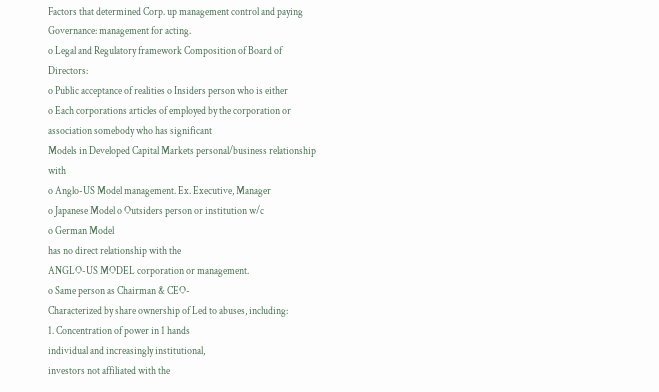Factors that determined Corp. up management control and paying
Governance: management for acting.
o Legal and Regulatory framework Composition of Board of Directors:
o Public acceptance of realities o Insiders person who is either
o Each corporations articles of employed by the corporation or
association somebody who has significant
Models in Developed Capital Markets personal/business relationship with
o Anglo-US Model management. Ex. Executive, Manager
o Japanese Model o Outsiders person or institution w/c
o German Model
has no direct relationship with the
ANGLO-US MODEL corporation or management.
o Same person as Chairman & CEO-
Characterized by share ownership of Led to abuses, including:
1. Concentration of power in 1 hands
individual and increasingly institutional,
investors not affiliated with the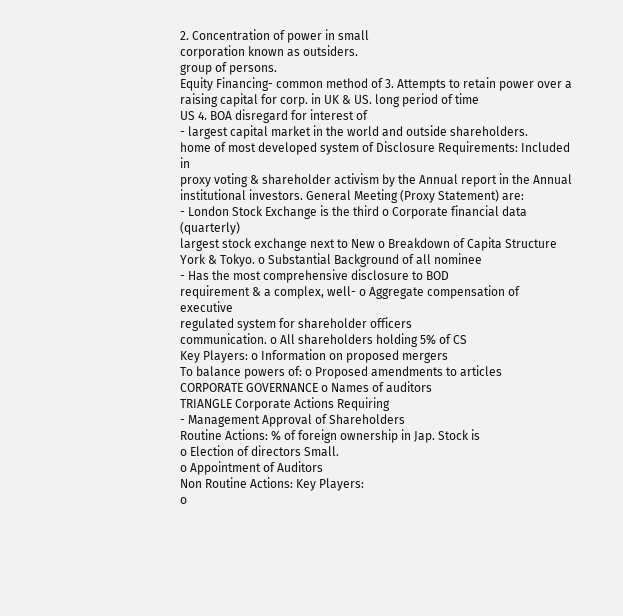2. Concentration of power in small
corporation known as outsiders.
group of persons.
Equity Financing- common method of 3. Attempts to retain power over a
raising capital for corp. in UK & US. long period of time
US 4. BOA disregard for interest of
- largest capital market in the world and outside shareholders.
home of most developed system of Disclosure Requirements: Included in
proxy voting & shareholder activism by the Annual report in the Annual
institutional investors. General Meeting (Proxy Statement) are:
- London Stock Exchange is the third o Corporate financial data (quarterly)
largest stock exchange next to New o Breakdown of Capita Structure
York & Tokyo. o Substantial Background of all nominee
- Has the most comprehensive disclosure to BOD
requirement & a complex, well- o Aggregate compensation of executive
regulated system for shareholder officers
communication. o All shareholders holding 5% of CS
Key Players: o Information on proposed mergers
To balance powers of: o Proposed amendments to articles
CORPORATE GOVERNANCE o Names of auditors
TRIANGLE Corporate Actions Requiring
- Management Approval of Shareholders
Routine Actions: % of foreign ownership in Jap. Stock is
o Election of directors Small.
o Appointment of Auditors
Non Routine Actions: Key Players:
o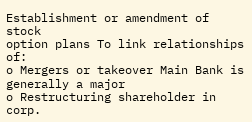Establishment or amendment of stock
option plans To link relationships of:
o Mergers or takeover Main Bank is generally a major
o Restructuring shareholder in corp.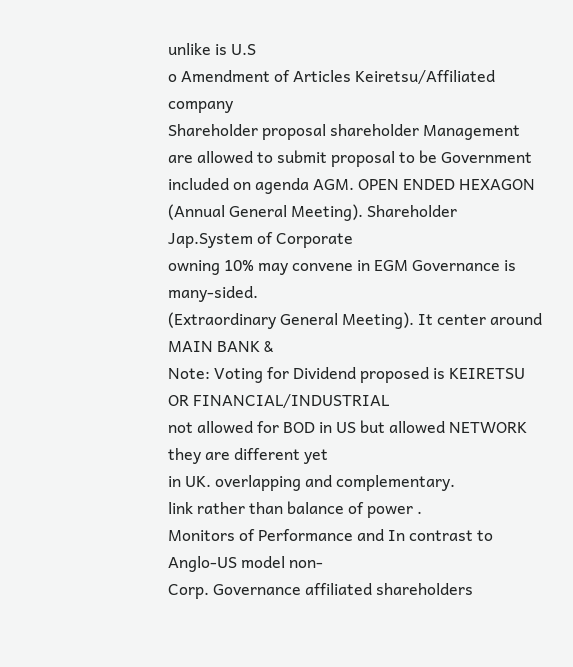unlike is U.S
o Amendment of Articles Keiretsu/Affiliated company
Shareholder proposal shareholder Management
are allowed to submit proposal to be Government
included on agenda AGM. OPEN ENDED HEXAGON
(Annual General Meeting). Shareholder Jap.System of Corporate
owning 10% may convene in EGM Governance is many-sided.
(Extraordinary General Meeting). It center around MAIN BANK &
Note: Voting for Dividend proposed is KEIRETSU OR FINANCIAL/INDUSTRIAL
not allowed for BOD in US but allowed NETWORK they are different yet
in UK. overlapping and complementary.
link rather than balance of power .
Monitors of Performance and In contrast to Anglo-US model non-
Corp. Governance affiliated shareholders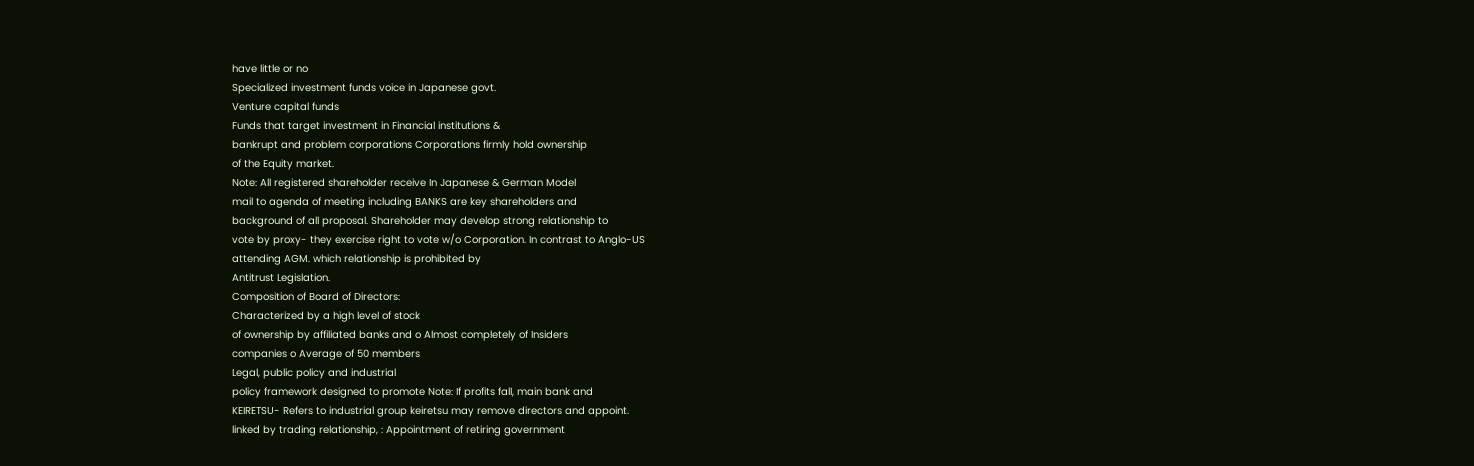have little or no
Specialized investment funds voice in Japanese govt.
Venture capital funds
Funds that target investment in Financial institutions &
bankrupt and problem corporations Corporations firmly hold ownership
of the Equity market.
Note: All registered shareholder receive In Japanese & German Model
mail to agenda of meeting including BANKS are key shareholders and
background of all proposal. Shareholder may develop strong relationship to
vote by proxy- they exercise right to vote w/o Corporation. In contrast to Anglo-US
attending AGM. which relationship is prohibited by
Antitrust Legislation.
Composition of Board of Directors:
Characterized by a high level of stock
of ownership by affiliated banks and o Almost completely of Insiders
companies o Average of 50 members
Legal, public policy and industrial
policy framework designed to promote Note: If profits fall, main bank and
KEIRETSU- Refers to industrial group keiretsu may remove directors and appoint.
linked by trading relationship, : Appointment of retiring government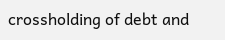crossholding of debt and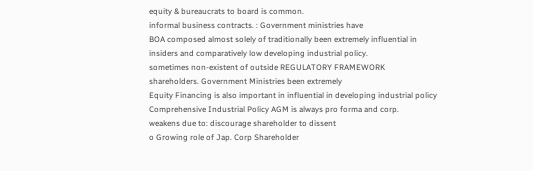equity & bureaucrats to board is common.
informal business contracts. : Government ministries have
BOA composed almost solely of traditionally been extremely influential in
insiders and comparatively low developing industrial policy.
sometimes non-existent of outside REGULATORY FRAMEWORK
shareholders. Government Ministries been extremely
Equity Financing is also important in influential in developing industrial policy
Comprehensive Industrial Policy AGM is always pro forma and corp.
weakens due to: discourage shareholder to dissent
o Growing role of Jap. Corp Shareholder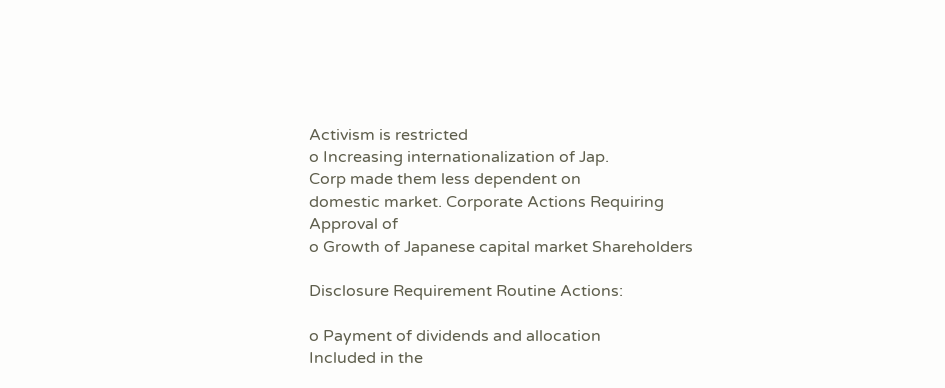Activism is restricted
o Increasing internationalization of Jap.
Corp made them less dependent on
domestic market. Corporate Actions Requiring Approval of
o Growth of Japanese capital market Shareholders

Disclosure Requirement Routine Actions:

o Payment of dividends and allocation
Included in the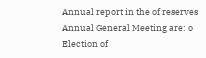Annual report in the of reserves
Annual General Meeting are: o Election of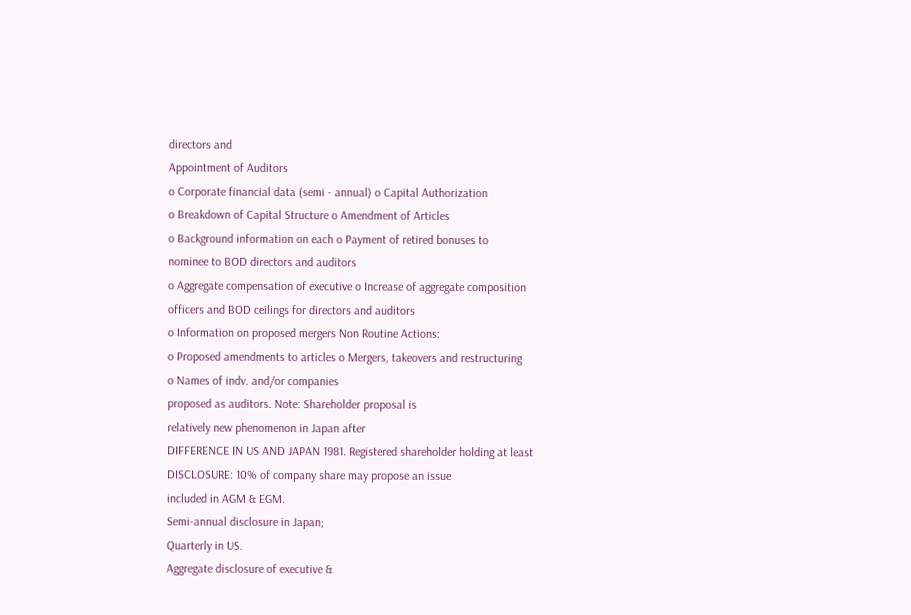directors and
Appointment of Auditors
o Corporate financial data (semi - annual) o Capital Authorization
o Breakdown of Capital Structure o Amendment of Articles
o Background information on each o Payment of retired bonuses to
nominee to BOD directors and auditors
o Aggregate compensation of executive o Increase of aggregate composition
officers and BOD ceilings for directors and auditors
o Information on proposed mergers Non Routine Actions:
o Proposed amendments to articles o Mergers, takeovers and restructuring
o Names of indv. and/or companies
proposed as auditors. Note: Shareholder proposal is
relatively new phenomenon in Japan after
DIFFERENCE IN US AND JAPAN 1981. Registered shareholder holding at least
DISCLOSURE: 10% of company share may propose an issue
included in AGM & EGM.
Semi-annual disclosure in Japan;
Quarterly in US.
Aggregate disclosure of executive &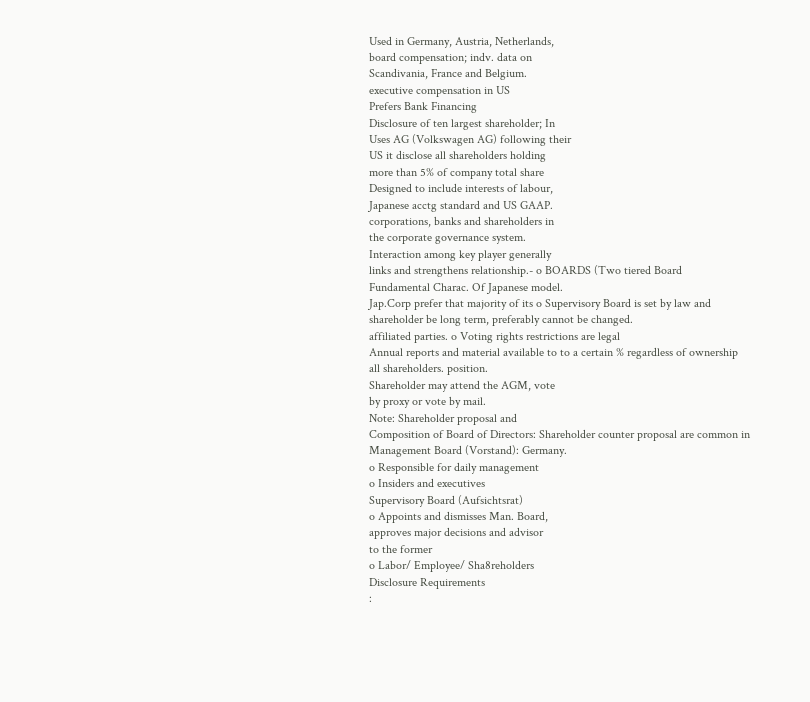Used in Germany, Austria, Netherlands,
board compensation; indv. data on
Scandivania, France and Belgium.
executive compensation in US
Prefers Bank Financing
Disclosure of ten largest shareholder; In
Uses AG (Volkswagen AG) following their
US it disclose all shareholders holding
more than 5% of company total share
Designed to include interests of labour,
Japanese acctg standard and US GAAP.
corporations, banks and shareholders in
the corporate governance system.
Interaction among key player generally
links and strengthens relationship.- o BOARDS (Two tiered Board
Fundamental Charac. Of Japanese model.
Jap.Corp prefer that majority of its o Supervisory Board is set by law and
shareholder be long term, preferably cannot be changed.
affiliated parties. o Voting rights restrictions are legal
Annual reports and material available to to a certain % regardless of ownership
all shareholders. position.
Shareholder may attend the AGM, vote
by proxy or vote by mail.
Note: Shareholder proposal and
Composition of Board of Directors: Shareholder counter proposal are common in
Management Board (Vorstand): Germany.
o Responsible for daily management
o Insiders and executives
Supervisory Board (Aufsichtsrat)
o Appoints and dismisses Man. Board,
approves major decisions and advisor
to the former
o Labor/ Employee/ Sha8reholders
Disclosure Requirements
: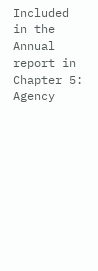Included in the Annual report in
Chapter 5: Agency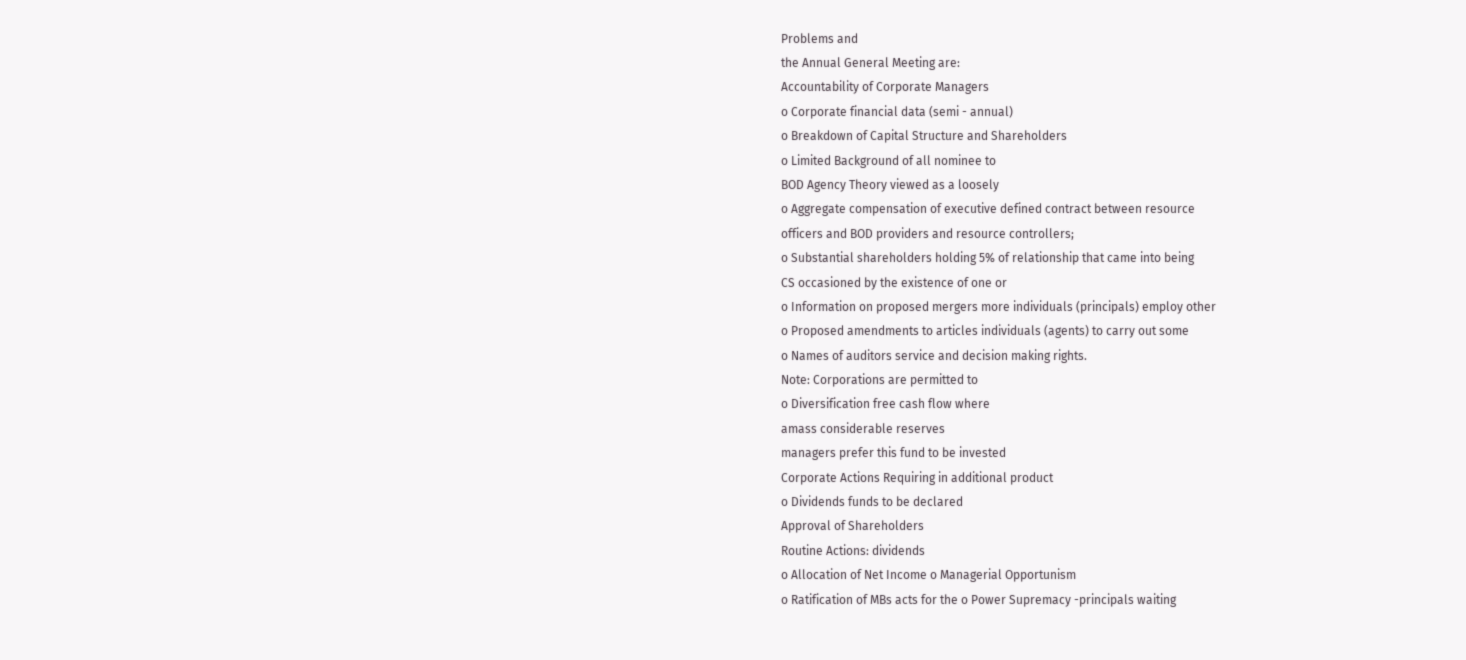Problems and
the Annual General Meeting are:
Accountability of Corporate Managers
o Corporate financial data (semi - annual)
o Breakdown of Capital Structure and Shareholders
o Limited Background of all nominee to
BOD Agency Theory viewed as a loosely
o Aggregate compensation of executive defined contract between resource
officers and BOD providers and resource controllers;
o Substantial shareholders holding 5% of relationship that came into being
CS occasioned by the existence of one or
o Information on proposed mergers more individuals (principals) employ other
o Proposed amendments to articles individuals (agents) to carry out some
o Names of auditors service and decision making rights.
Note: Corporations are permitted to
o Diversification free cash flow where
amass considerable reserves
managers prefer this fund to be invested
Corporate Actions Requiring in additional product
o Dividends funds to be declared
Approval of Shareholders
Routine Actions: dividends
o Allocation of Net Income o Managerial Opportunism
o Ratification of MBs acts for the o Power Supremacy -principals waiting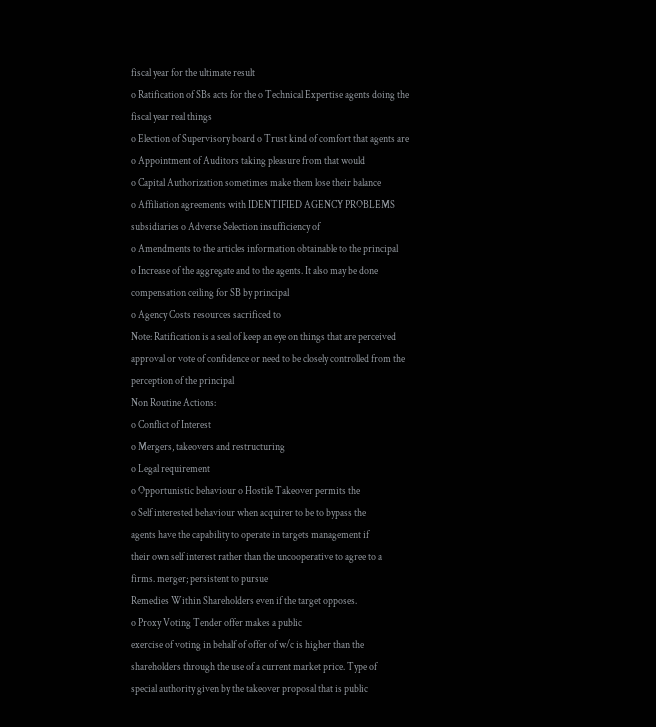fiscal year for the ultimate result
o Ratification of SBs acts for the o Technical Expertise agents doing the
fiscal year real things
o Election of Supervisory board o Trust kind of comfort that agents are
o Appointment of Auditors taking pleasure from that would
o Capital Authorization sometimes make them lose their balance
o Affiliation agreements with IDENTIFIED AGENCY PROBLEMS
subsidiaries o Adverse Selection insufficiency of
o Amendments to the articles information obtainable to the principal
o Increase of the aggregate and to the agents. It also may be done
compensation ceiling for SB by principal
o Agency Costs resources sacrificed to
Note: Ratification is a seal of keep an eye on things that are perceived
approval or vote of confidence or need to be closely controlled from the
perception of the principal
Non Routine Actions:
o Conflict of Interest
o Mergers, takeovers and restructuring
o Legal requirement
o Opportunistic behaviour o Hostile Takeover permits the
o Self interested behaviour when acquirer to be to bypass the
agents have the capability to operate in targets management if
their own self interest rather than the uncooperative to agree to a
firms. merger; persistent to pursue
Remedies Within Shareholders even if the target opposes.
o Proxy Voting Tender offer makes a public
exercise of voting in behalf of offer of w/c is higher than the
shareholders through the use of a current market price. Type of
special authority given by the takeover proposal that is public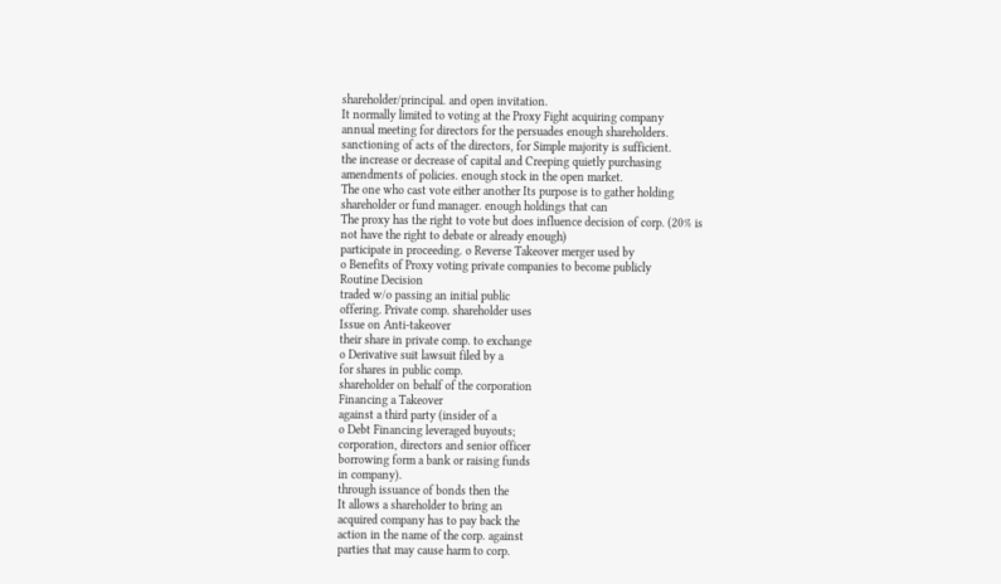shareholder/principal. and open invitation.
It normally limited to voting at the Proxy Fight acquiring company
annual meeting for directors for the persuades enough shareholders.
sanctioning of acts of the directors, for Simple majority is sufficient.
the increase or decrease of capital and Creeping quietly purchasing
amendments of policies. enough stock in the open market.
The one who cast vote either another Its purpose is to gather holding
shareholder or fund manager. enough holdings that can
The proxy has the right to vote but does influence decision of corp. (20% is
not have the right to debate or already enough)
participate in proceeding. o Reverse Takeover merger used by
o Benefits of Proxy voting private companies to become publicly
Routine Decision
traded w/o passing an initial public
offering. Private comp. shareholder uses
Issue on Anti-takeover
their share in private comp. to exchange
o Derivative suit lawsuit filed by a
for shares in public comp.
shareholder on behalf of the corporation
Financing a Takeover
against a third party (insider of a
o Debt Financing leveraged buyouts;
corporation, directors and senior officer
borrowing form a bank or raising funds
in company).
through issuance of bonds then the
It allows a shareholder to bring an
acquired company has to pay back the
action in the name of the corp. against
parties that may cause harm to corp.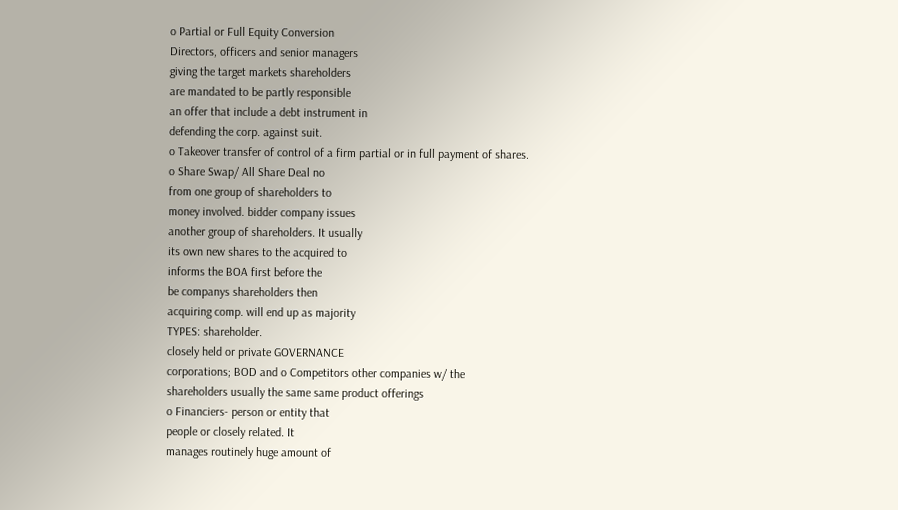o Partial or Full Equity Conversion
Directors, officers and senior managers
giving the target markets shareholders
are mandated to be partly responsible
an offer that include a debt instrument in
defending the corp. against suit.
o Takeover transfer of control of a firm partial or in full payment of shares.
o Share Swap/ All Share Deal no
from one group of shareholders to
money involved. bidder company issues
another group of shareholders. It usually
its own new shares to the acquired to
informs the BOA first before the
be companys shareholders then
acquiring comp. will end up as majority
TYPES: shareholder.
closely held or private GOVERNANCE
corporations; BOD and o Competitors other companies w/ the
shareholders usually the same same product offerings
o Financiers- person or entity that
people or closely related. It
manages routinely huge amount of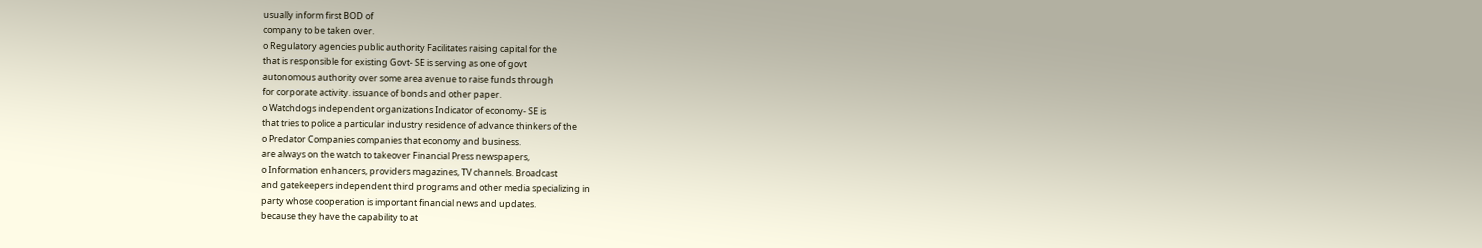usually inform first BOD of
company to be taken over.
o Regulatory agencies public authority Facilitates raising capital for the
that is responsible for existing Govt- SE is serving as one of govt
autonomous authority over some area avenue to raise funds through
for corporate activity. issuance of bonds and other paper.
o Watchdogs independent organizations Indicator of economy- SE is
that tries to police a particular industry residence of advance thinkers of the
o Predator Companies companies that economy and business.
are always on the watch to takeover Financial Press newspapers,
o Information enhancers, providers magazines, TV channels. Broadcast
and gatekeepers independent third programs and other media specializing in
party whose cooperation is important financial news and updates.
because they have the capability to at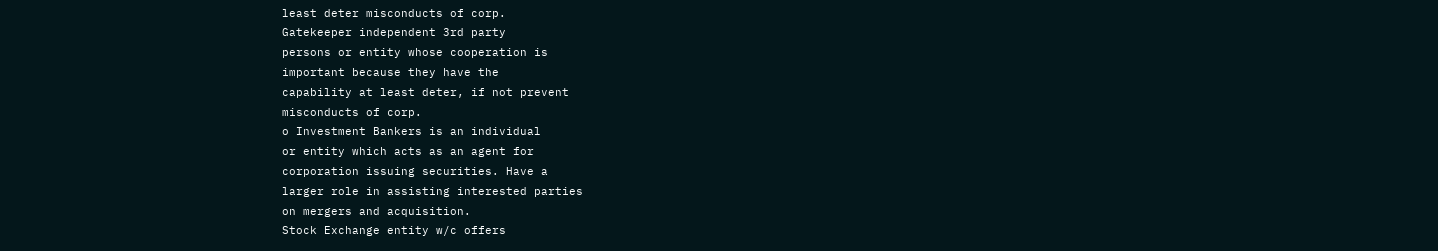least deter misconducts of corp.
Gatekeeper independent 3rd party
persons or entity whose cooperation is
important because they have the
capability at least deter, if not prevent
misconducts of corp.
o Investment Bankers is an individual
or entity which acts as an agent for
corporation issuing securities. Have a
larger role in assisting interested parties
on mergers and acquisition.
Stock Exchange entity w/c offers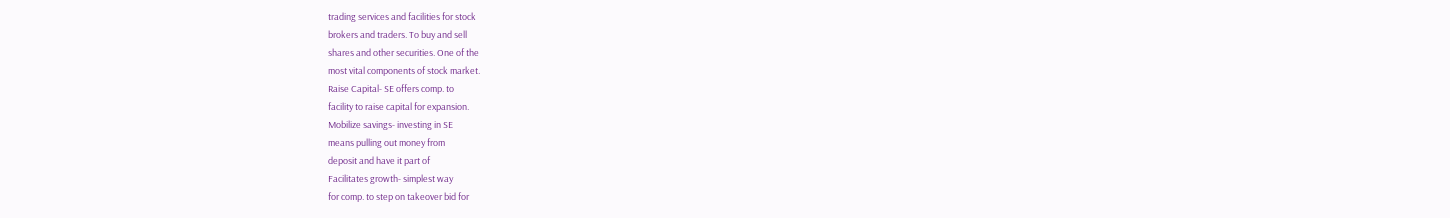trading services and facilities for stock
brokers and traders. To buy and sell
shares and other securities. One of the
most vital components of stock market.
Raise Capital- SE offers comp. to
facility to raise capital for expansion.
Mobilize savings- investing in SE
means pulling out money from
deposit and have it part of
Facilitates growth- simplest way
for comp. to step on takeover bid for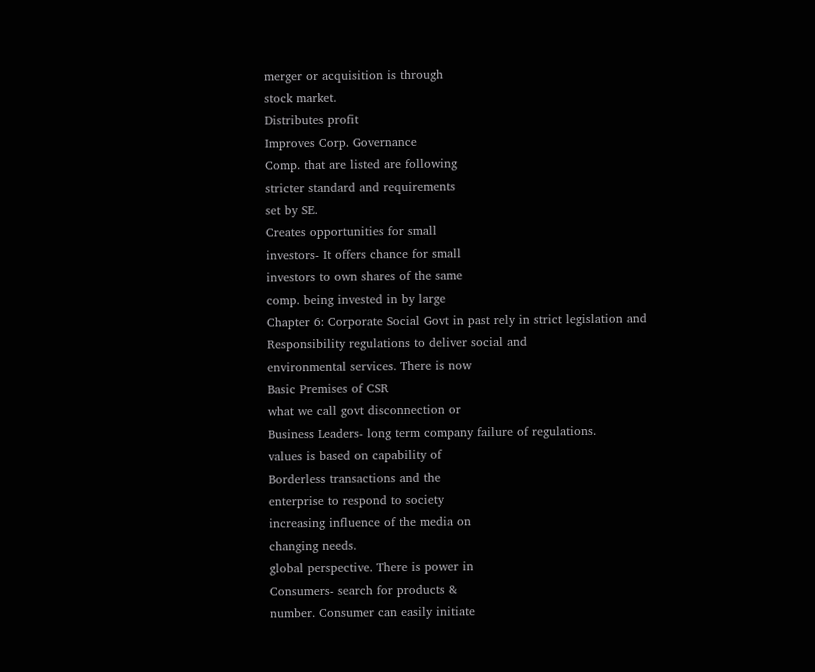merger or acquisition is through
stock market.
Distributes profit
Improves Corp. Governance
Comp. that are listed are following
stricter standard and requirements
set by SE.
Creates opportunities for small
investors- It offers chance for small
investors to own shares of the same
comp. being invested in by large
Chapter 6: Corporate Social Govt in past rely in strict legislation and
Responsibility regulations to deliver social and
environmental services. There is now
Basic Premises of CSR
what we call govt disconnection or
Business Leaders- long term company failure of regulations.
values is based on capability of
Borderless transactions and the
enterprise to respond to society
increasing influence of the media on
changing needs.
global perspective. There is power in
Consumers- search for products &
number. Consumer can easily initiate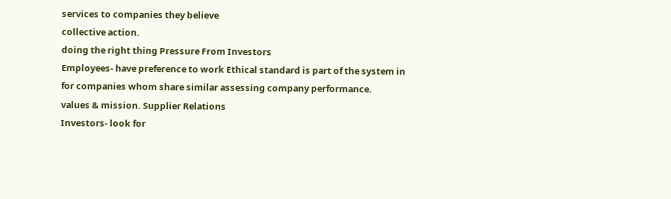services to companies they believe
collective action.
doing the right thing Pressure From Investors
Employees- have preference to work Ethical standard is part of the system in
for companies whom share similar assessing company performance.
values & mission. Supplier Relations
Investors- look for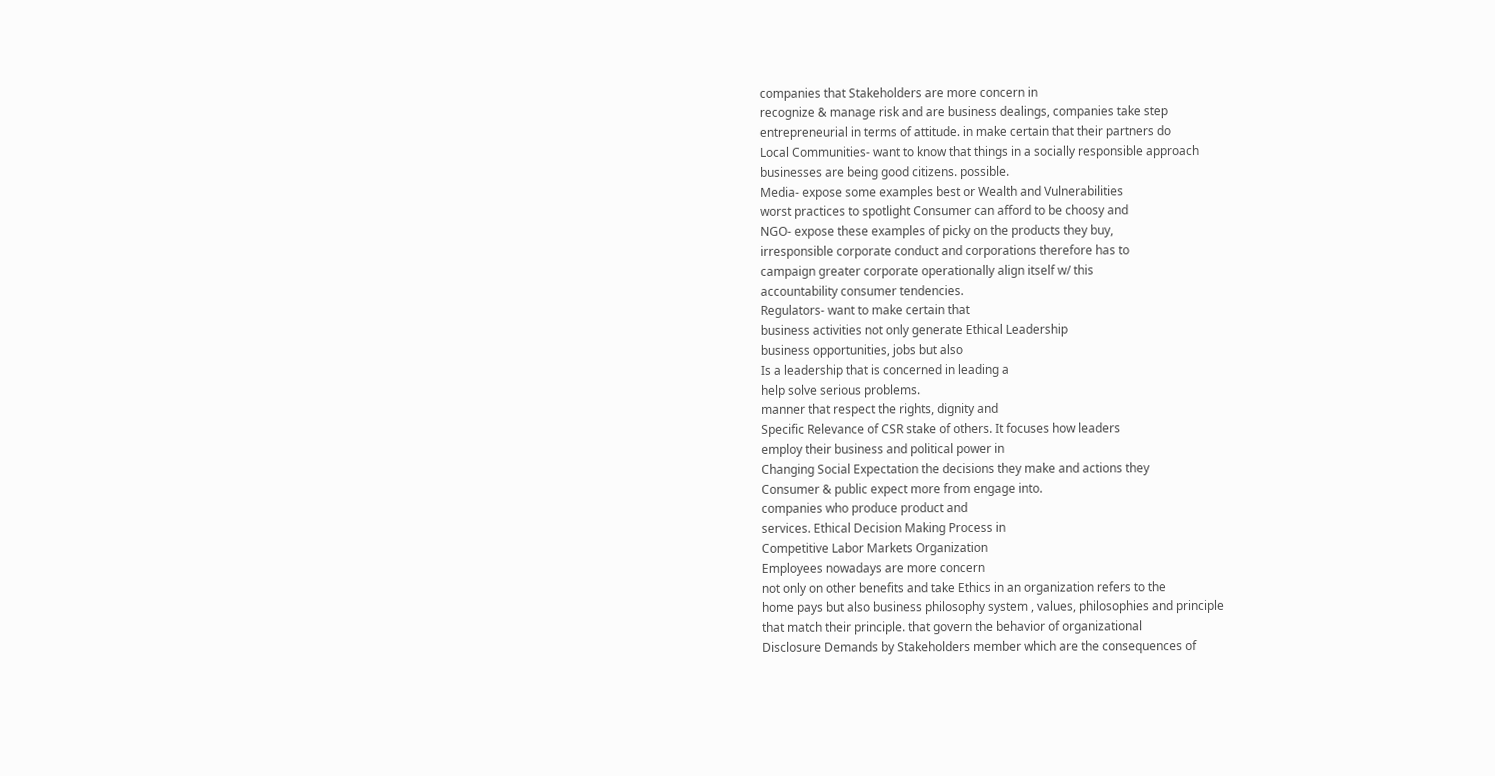companies that Stakeholders are more concern in
recognize & manage risk and are business dealings, companies take step
entrepreneurial in terms of attitude. in make certain that their partners do
Local Communities- want to know that things in a socially responsible approach
businesses are being good citizens. possible.
Media- expose some examples best or Wealth and Vulnerabilities
worst practices to spotlight Consumer can afford to be choosy and
NGO- expose these examples of picky on the products they buy,
irresponsible corporate conduct and corporations therefore has to
campaign greater corporate operationally align itself w/ this
accountability consumer tendencies.
Regulators- want to make certain that
business activities not only generate Ethical Leadership
business opportunities, jobs but also
Is a leadership that is concerned in leading a
help solve serious problems.
manner that respect the rights, dignity and
Specific Relevance of CSR stake of others. It focuses how leaders
employ their business and political power in
Changing Social Expectation the decisions they make and actions they
Consumer & public expect more from engage into.
companies who produce product and
services. Ethical Decision Making Process in
Competitive Labor Markets Organization
Employees nowadays are more concern
not only on other benefits and take Ethics in an organization refers to the
home pays but also business philosophy system , values, philosophies and principle
that match their principle. that govern the behavior of organizational
Disclosure Demands by Stakeholders member which are the consequences of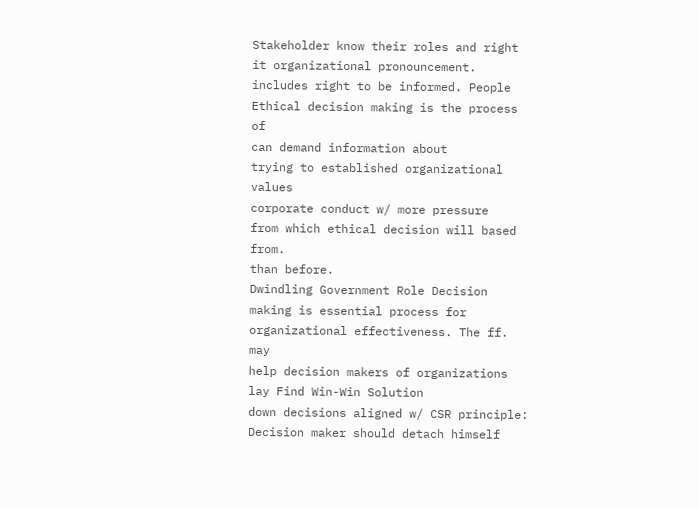Stakeholder know their roles and right it organizational pronouncement.
includes right to be informed. People
Ethical decision making is the process of
can demand information about
trying to established organizational values
corporate conduct w/ more pressure
from which ethical decision will based from.
than before.
Dwindling Government Role Decision making is essential process for
organizational effectiveness. The ff. may
help decision makers of organizations lay Find Win-Win Solution
down decisions aligned w/ CSR principle: Decision maker should detach himself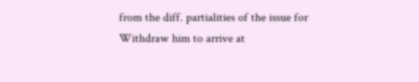from the diff. partialities of the issue for
Withdraw him to arrive at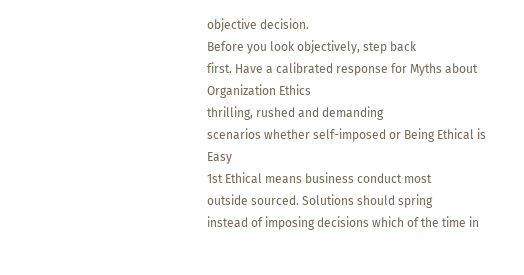objective decision.
Before you look objectively, step back
first. Have a calibrated response for Myths about Organization Ethics
thrilling, rushed and demanding
scenarios whether self-imposed or Being Ethical is Easy
1st Ethical means business conduct most
outside sourced. Solutions should spring
instead of imposing decisions which of the time in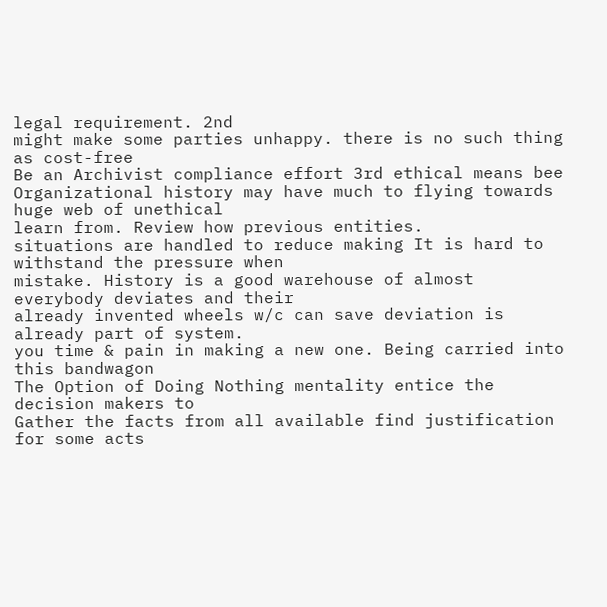legal requirement. 2nd
might make some parties unhappy. there is no such thing as cost-free
Be an Archivist compliance effort 3rd ethical means bee
Organizational history may have much to flying towards huge web of unethical
learn from. Review how previous entities.
situations are handled to reduce making It is hard to withstand the pressure when
mistake. History is a good warehouse of almost everybody deviates and their
already invented wheels w/c can save deviation is already part of system.
you time & pain in making a new one. Being carried into this bandwagon
The Option of Doing Nothing mentality entice the decision makers to
Gather the facts from all available find justification for some acts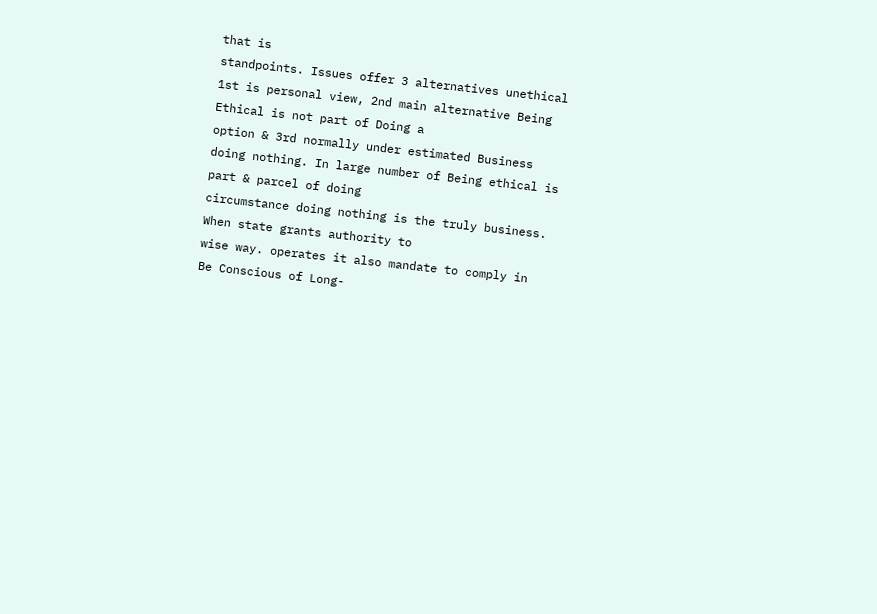that is
standpoints. Issues offer 3 alternatives unethical
1st is personal view, 2nd main alternative Being Ethical is not part of Doing a
option & 3rd normally under estimated Business
doing nothing. In large number of Being ethical is part & parcel of doing
circumstance doing nothing is the truly business. When state grants authority to
wise way. operates it also mandate to comply in
Be Conscious of Long-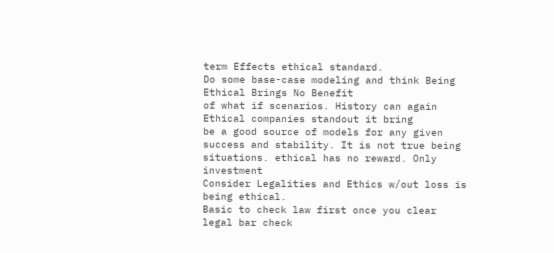term Effects ethical standard.
Do some base-case modeling and think Being Ethical Brings No Benefit
of what if scenarios. History can again Ethical companies standout it bring
be a good source of models for any given success and stability. It is not true being
situations. ethical has no reward. Only investment
Consider Legalities and Ethics w/out loss is being ethical.
Basic to check law first once you clear
legal bar check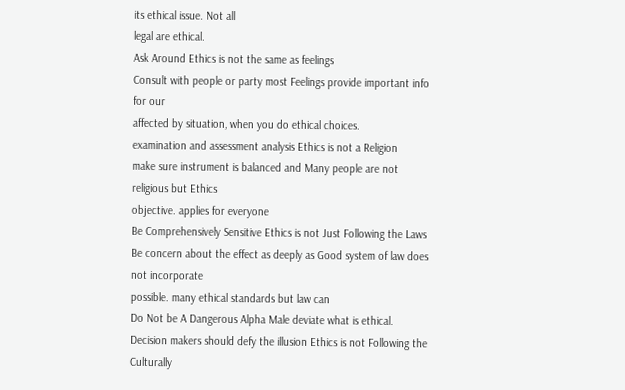its ethical issue. Not all
legal are ethical.
Ask Around Ethics is not the same as feelings
Consult with people or party most Feelings provide important info for our
affected by situation, when you do ethical choices.
examination and assessment analysis Ethics is not a Religion
make sure instrument is balanced and Many people are not religious but Ethics
objective. applies for everyone
Be Comprehensively Sensitive Ethics is not Just Following the Laws
Be concern about the effect as deeply as Good system of law does not incorporate
possible. many ethical standards but law can
Do Not be A Dangerous Alpha Male deviate what is ethical.
Decision makers should defy the illusion Ethics is not Following the Culturally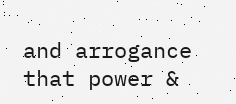and arrogance that power &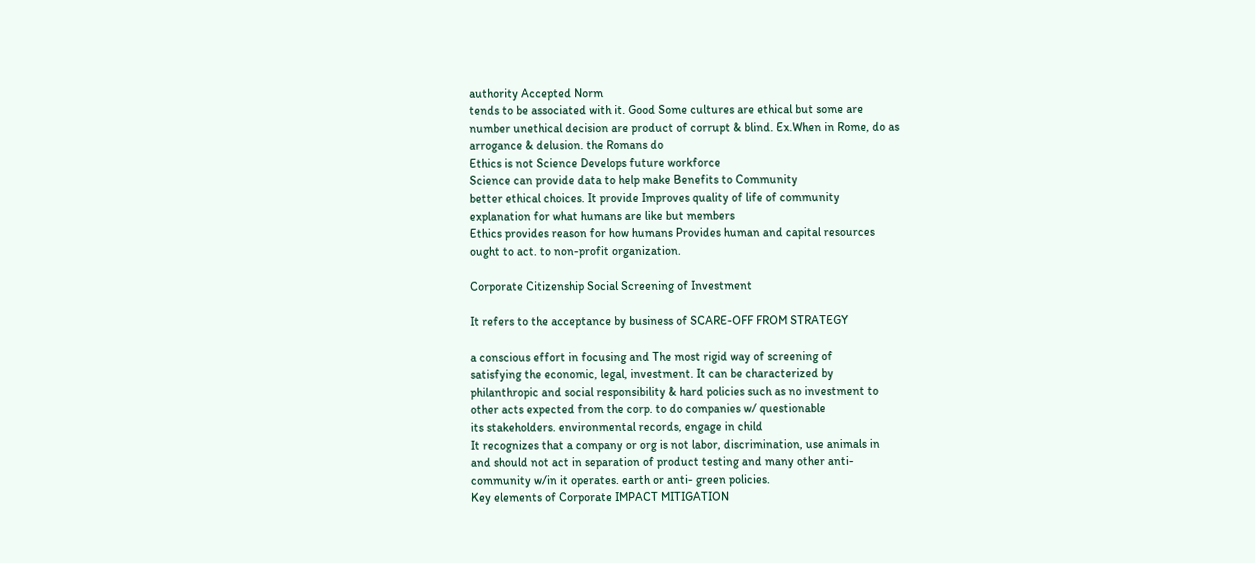authority Accepted Norm
tends to be associated with it. Good Some cultures are ethical but some are
number unethical decision are product of corrupt & blind. Ex.When in Rome, do as
arrogance & delusion. the Romans do
Ethics is not Science Develops future workforce
Science can provide data to help make Benefits to Community
better ethical choices. It provide Improves quality of life of community
explanation for what humans are like but members
Ethics provides reason for how humans Provides human and capital resources
ought to act. to non-profit organization.

Corporate Citizenship Social Screening of Investment

It refers to the acceptance by business of SCARE-OFF FROM STRATEGY

a conscious effort in focusing and The most rigid way of screening of
satisfying the economic, legal, investment. It can be characterized by
philanthropic and social responsibility & hard policies such as no investment to
other acts expected from the corp. to do companies w/ questionable
its stakeholders. environmental records, engage in child
It recognizes that a company or org is not labor, discrimination, use animals in
and should not act in separation of product testing and many other anti-
community w/in it operates. earth or anti- green policies.
Key elements of Corporate IMPACT MITIGATION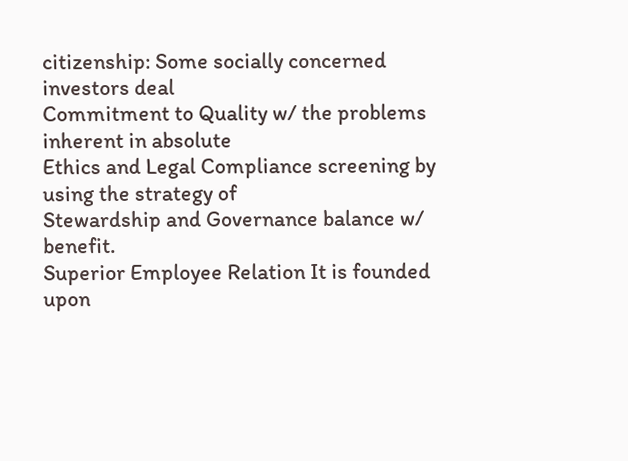citizenship: Some socially concerned investors deal
Commitment to Quality w/ the problems inherent in absolute
Ethics and Legal Compliance screening by using the strategy of
Stewardship and Governance balance w/ benefit.
Superior Employee Relation It is founded upon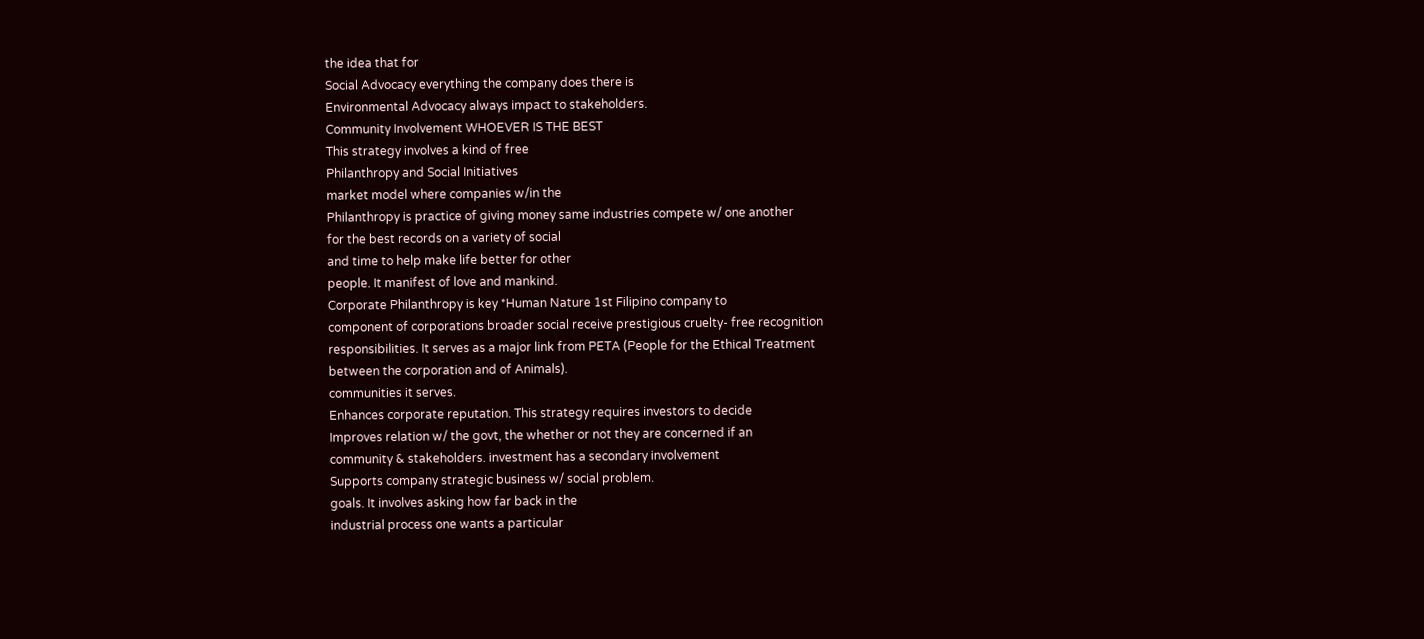the idea that for
Social Advocacy everything the company does there is
Environmental Advocacy always impact to stakeholders.
Community Involvement WHOEVER IS THE BEST
This strategy involves a kind of free
Philanthropy and Social Initiatives
market model where companies w/in the
Philanthropy is practice of giving money same industries compete w/ one another
for the best records on a variety of social
and time to help make life better for other
people. It manifest of love and mankind.
Corporate Philanthropy is key *Human Nature 1st Filipino company to
component of corporations broader social receive prestigious cruelty- free recognition
responsibilities. It serves as a major link from PETA (People for the Ethical Treatment
between the corporation and of Animals).
communities it serves.
Enhances corporate reputation. This strategy requires investors to decide
Improves relation w/ the govt, the whether or not they are concerned if an
community & stakeholders. investment has a secondary involvement
Supports company strategic business w/ social problem.
goals. It involves asking how far back in the
industrial process one wants a particular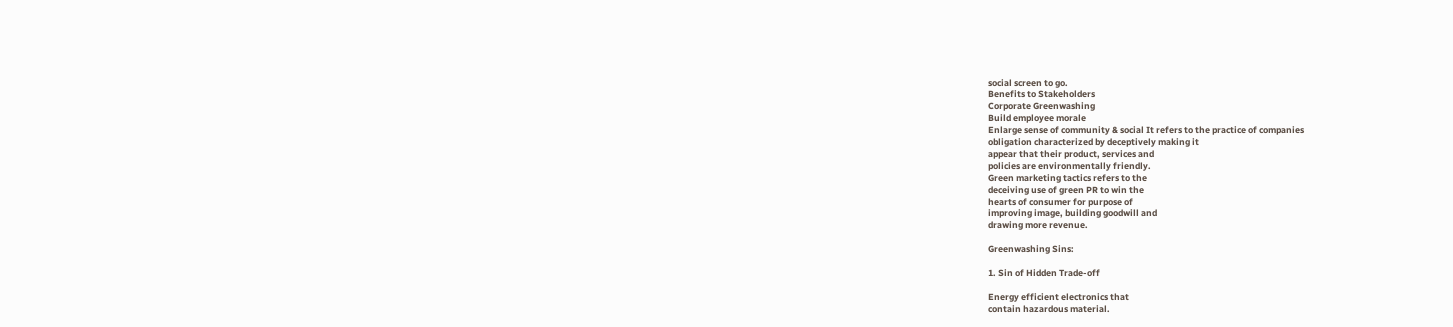social screen to go.
Benefits to Stakeholders
Corporate Greenwashing
Build employee morale
Enlarge sense of community & social It refers to the practice of companies
obligation characterized by deceptively making it
appear that their product, services and
policies are environmentally friendly.
Green marketing tactics refers to the
deceiving use of green PR to win the
hearts of consumer for purpose of
improving image, building goodwill and
drawing more revenue.

Greenwashing Sins:

1. Sin of Hidden Trade-off

Energy efficient electronics that
contain hazardous material.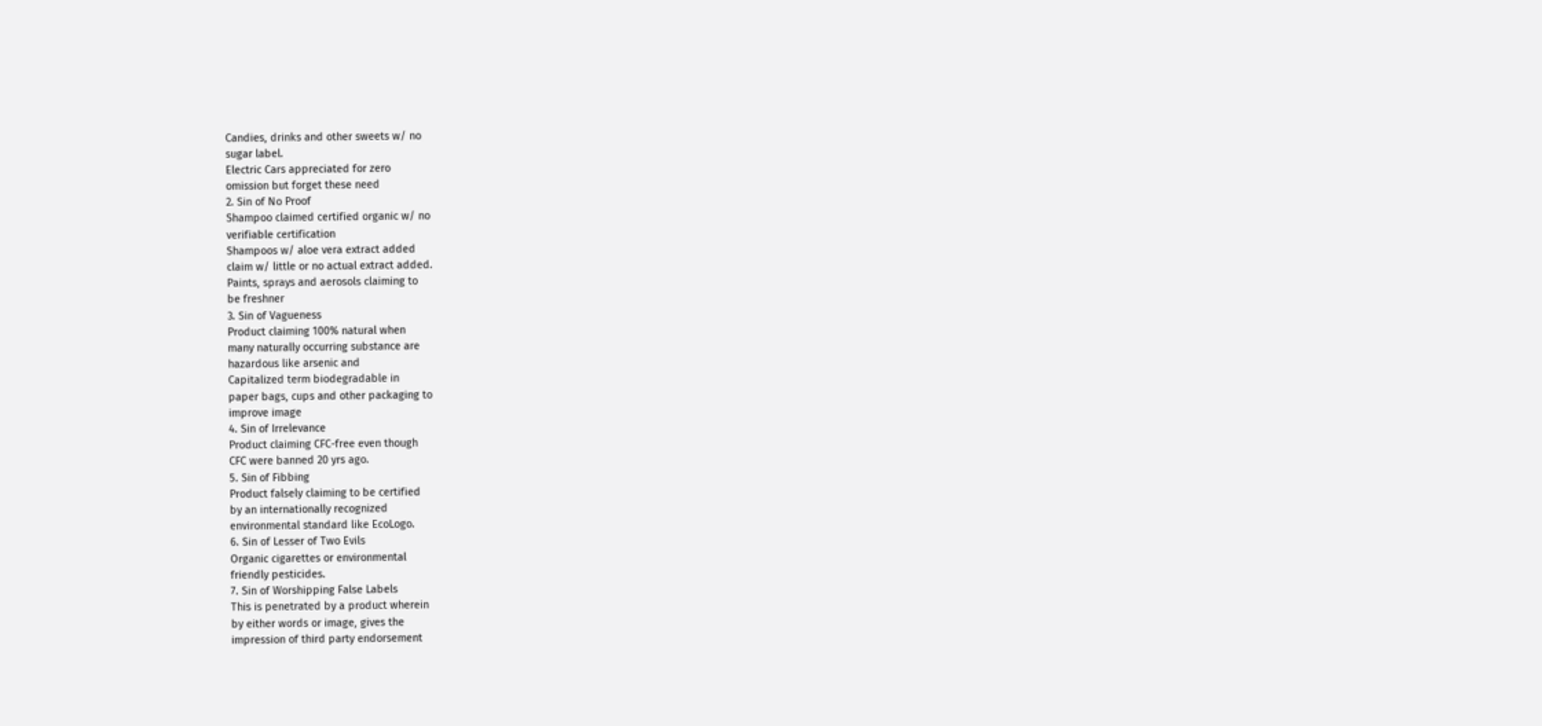Candies, drinks and other sweets w/ no
sugar label.
Electric Cars appreciated for zero
omission but forget these need
2. Sin of No Proof
Shampoo claimed certified organic w/ no
verifiable certification
Shampoos w/ aloe vera extract added
claim w/ little or no actual extract added.
Paints, sprays and aerosols claiming to
be freshner
3. Sin of Vagueness
Product claiming 100% natural when
many naturally occurring substance are
hazardous like arsenic and
Capitalized term biodegradable in
paper bags, cups and other packaging to
improve image
4. Sin of Irrelevance
Product claiming CFC-free even though
CFC were banned 20 yrs ago.
5. Sin of Fibbing
Product falsely claiming to be certified
by an internationally recognized
environmental standard like EcoLogo.
6. Sin of Lesser of Two Evils
Organic cigarettes or environmental
friendly pesticides.
7. Sin of Worshipping False Labels
This is penetrated by a product wherein
by either words or image, gives the
impression of third party endorsement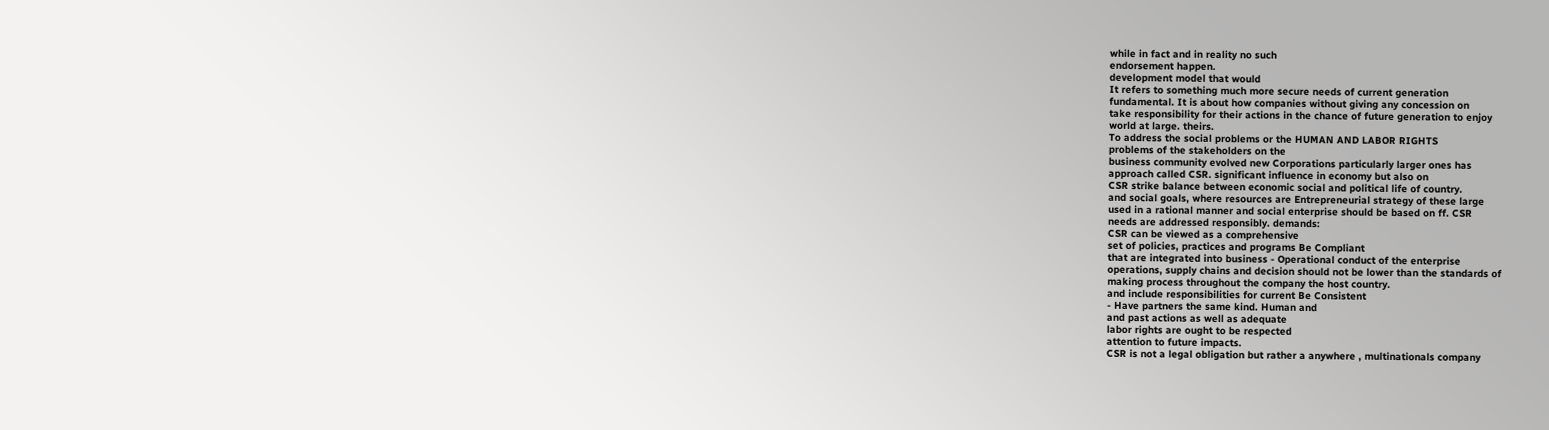while in fact and in reality no such
endorsement happen.
development model that would
It refers to something much more secure needs of current generation
fundamental. It is about how companies without giving any concession on
take responsibility for their actions in the chance of future generation to enjoy
world at large. theirs.
To address the social problems or the HUMAN AND LABOR RIGHTS
problems of the stakeholders on the
business community evolved new Corporations particularly larger ones has
approach called CSR. significant influence in economy but also on
CSR strike balance between economic social and political life of country.
and social goals, where resources are Entrepreneurial strategy of these large
used in a rational manner and social enterprise should be based on ff. CSR
needs are addressed responsibly. demands:
CSR can be viewed as a comprehensive
set of policies, practices and programs Be Compliant
that are integrated into business - Operational conduct of the enterprise
operations, supply chains and decision should not be lower than the standards of
making process throughout the company the host country.
and include responsibilities for current Be Consistent
- Have partners the same kind. Human and
and past actions as well as adequate
labor rights are ought to be respected
attention to future impacts.
CSR is not a legal obligation but rather a anywhere , multinationals company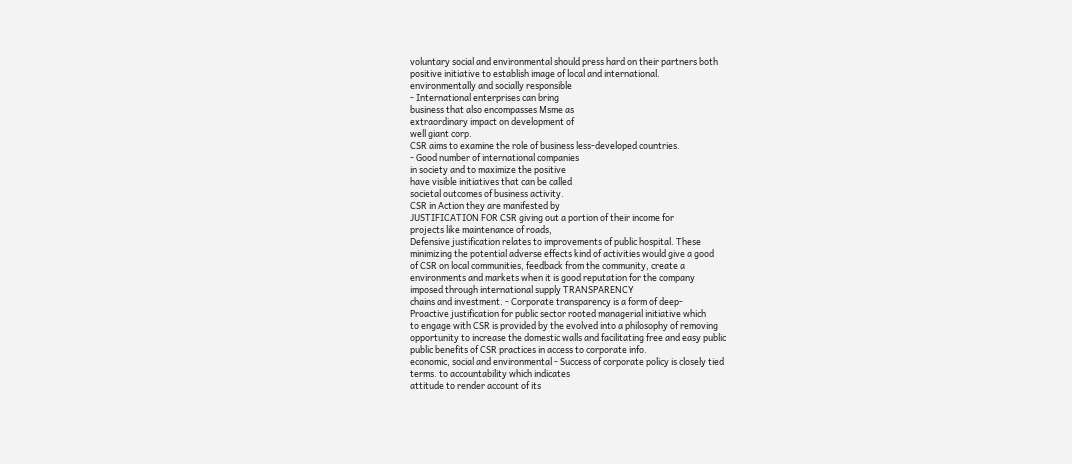voluntary social and environmental should press hard on their partners both
positive initiative to establish image of local and international.
environmentally and socially responsible
- International enterprises can bring
business that also encompasses Msme as
extraordinary impact on development of
well giant corp.
CSR aims to examine the role of business less-developed countries.
- Good number of international companies
in society and to maximize the positive
have visible initiatives that can be called
societal outcomes of business activity.
CSR in Action they are manifested by
JUSTIFICATION FOR CSR giving out a portion of their income for
projects like maintenance of roads,
Defensive justification relates to improvements of public hospital. These
minimizing the potential adverse effects kind of activities would give a good
of CSR on local communities, feedback from the community, create a
environments and markets when it is good reputation for the company
imposed through international supply TRANSPARENCY
chains and investment. - Corporate transparency is a form of deep-
Proactive justification for public sector rooted managerial initiative which
to engage with CSR is provided by the evolved into a philosophy of removing
opportunity to increase the domestic walls and facilitating free and easy public
public benefits of CSR practices in access to corporate info.
economic, social and environmental - Success of corporate policy is closely tied
terms. to accountability which indicates
attitude to render account of its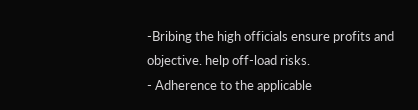-Bribing the high officials ensure profits and
objective. help off-load risks.
- Adherence to the applicable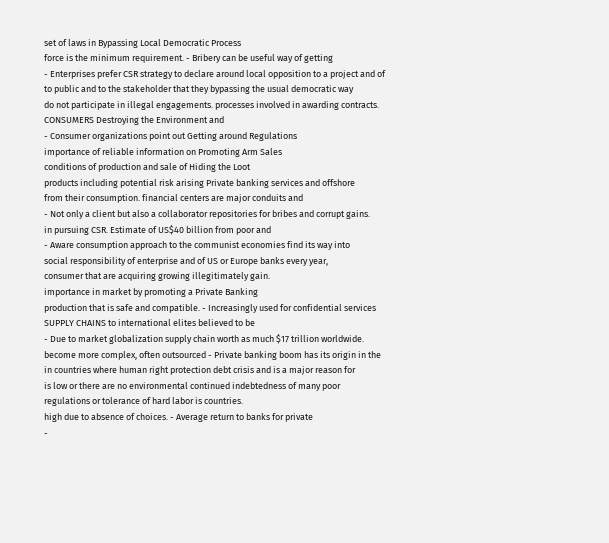set of laws in Bypassing Local Democratic Process
force is the minimum requirement. - Bribery can be useful way of getting
- Enterprises prefer CSR strategy to declare around local opposition to a project and of
to public and to the stakeholder that they bypassing the usual democratic way
do not participate in illegal engagements. processes involved in awarding contracts.
CONSUMERS Destroying the Environment and
- Consumer organizations point out Getting around Regulations
importance of reliable information on Promoting Arm Sales
conditions of production and sale of Hiding the Loot
products including potential risk arising Private banking services and offshore
from their consumption. financial centers are major conduits and
- Not only a client but also a collaborator repositories for bribes and corrupt gains.
in pursuing CSR. Estimate of US$40 billion from poor and
- Aware consumption approach to the communist economies find its way into
social responsibility of enterprise and of US or Europe banks every year,
consumer that are acquiring growing illegitimately gain.
importance in market by promoting a Private Banking
production that is safe and compatible. - Increasingly used for confidential services
SUPPLY CHAINS to international elites believed to be
- Due to market globalization supply chain worth as much $17 trillion worldwide.
become more complex, often outsourced - Private banking boom has its origin in the
in countries where human right protection debt crisis and is a major reason for
is low or there are no environmental continued indebtedness of many poor
regulations or tolerance of hard labor is countries.
high due to absence of choices. - Average return to banks for private
-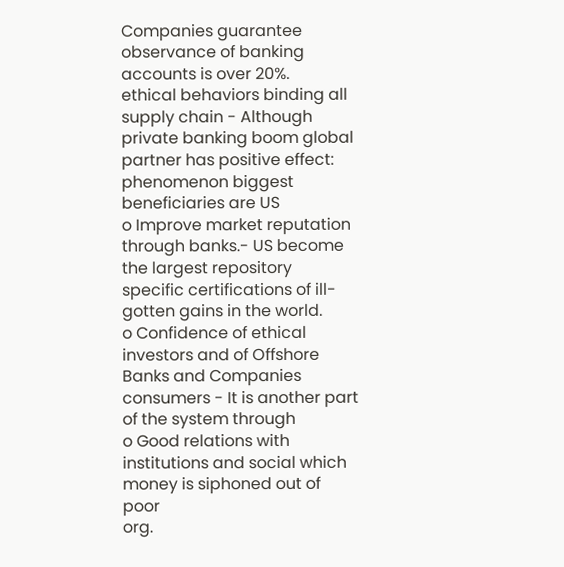Companies guarantee observance of banking accounts is over 20%.
ethical behaviors binding all supply chain - Although private banking boom global
partner has positive effect: phenomenon biggest beneficiaries are US
o Improve market reputation through banks.- US become the largest repository
specific certifications of ill-gotten gains in the world.
o Confidence of ethical investors and of Offshore Banks and Companies
consumers - It is another part of the system through
o Good relations with institutions and social which money is siphoned out of poor
org.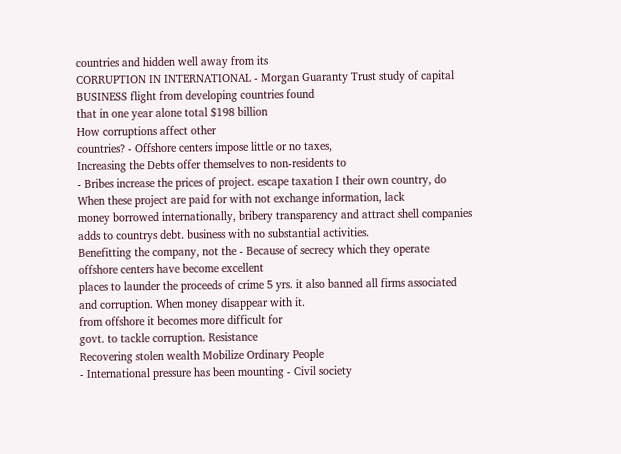countries and hidden well away from its
CORRUPTION IN INTERNATIONAL - Morgan Guaranty Trust study of capital
BUSINESS flight from developing countries found
that in one year alone total $198 billion
How corruptions affect other
countries? - Offshore centers impose little or no taxes,
Increasing the Debts offer themselves to non-residents to
- Bribes increase the prices of project. escape taxation I their own country, do
When these project are paid for with not exchange information, lack
money borrowed internationally, bribery transparency and attract shell companies
adds to countrys debt. business with no substantial activities.
Benefitting the company, not the - Because of secrecy which they operate
offshore centers have become excellent
places to launder the proceeds of crime 5 yrs. it also banned all firms associated
and corruption. When money disappear with it.
from offshore it becomes more difficult for
govt. to tackle corruption. Resistance
Recovering stolen wealth Mobilize Ordinary People
- International pressure has been mounting - Civil society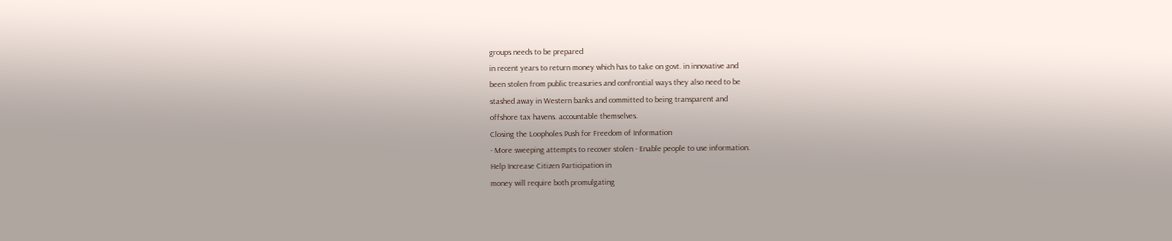groups needs to be prepared
in recent years to return money which has to take on govt. in innovative and
been stolen from public treasuries and confrontial ways they also need to be
stashed away in Western banks and committed to being transparent and
offshore tax havens. accountable themselves.
Closing the Loopholes Push for Freedom of Information
- More sweeping attempts to recover stolen - Enable people to use information.
Help Increase Citizen Participation in
money will require both promulgating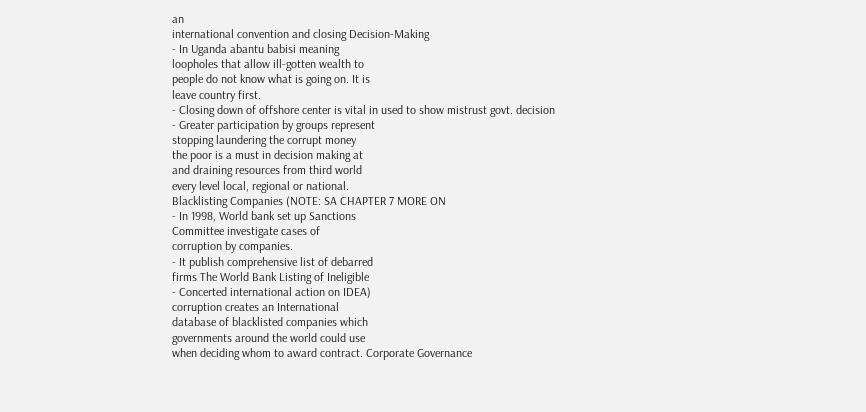an
international convention and closing Decision-Making
- In Uganda abantu babisi meaning
loopholes that allow ill-gotten wealth to
people do not know what is going on. It is
leave country first.
- Closing down of offshore center is vital in used to show mistrust govt. decision
- Greater participation by groups represent
stopping laundering the corrupt money
the poor is a must in decision making at
and draining resources from third world
every level local, regional or national.
Blacklisting Companies (NOTE: SA CHAPTER 7 MORE ON
- In 1998, World bank set up Sanctions
Committee investigate cases of
corruption by companies.
- It publish comprehensive list of debarred
firms The World Bank Listing of Ineligible
- Concerted international action on IDEA)
corruption creates an International
database of blacklisted companies which
governments around the world could use
when deciding whom to award contract. Corporate Governance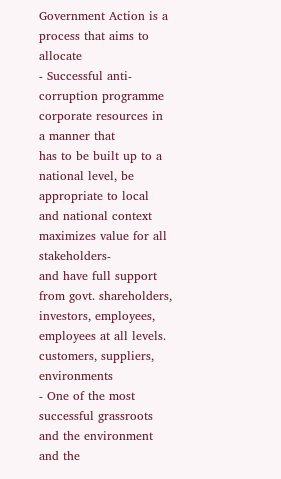Government Action is a process that aims to allocate
- Successful anti-corruption programme
corporate resources in a manner that
has to be built up to a national level, be
appropriate to local and national context maximizes value for all stakeholders-
and have full support from govt. shareholders, investors, employees,
employees at all levels. customers, suppliers, environments
- One of the most successful grassroots and the environment and the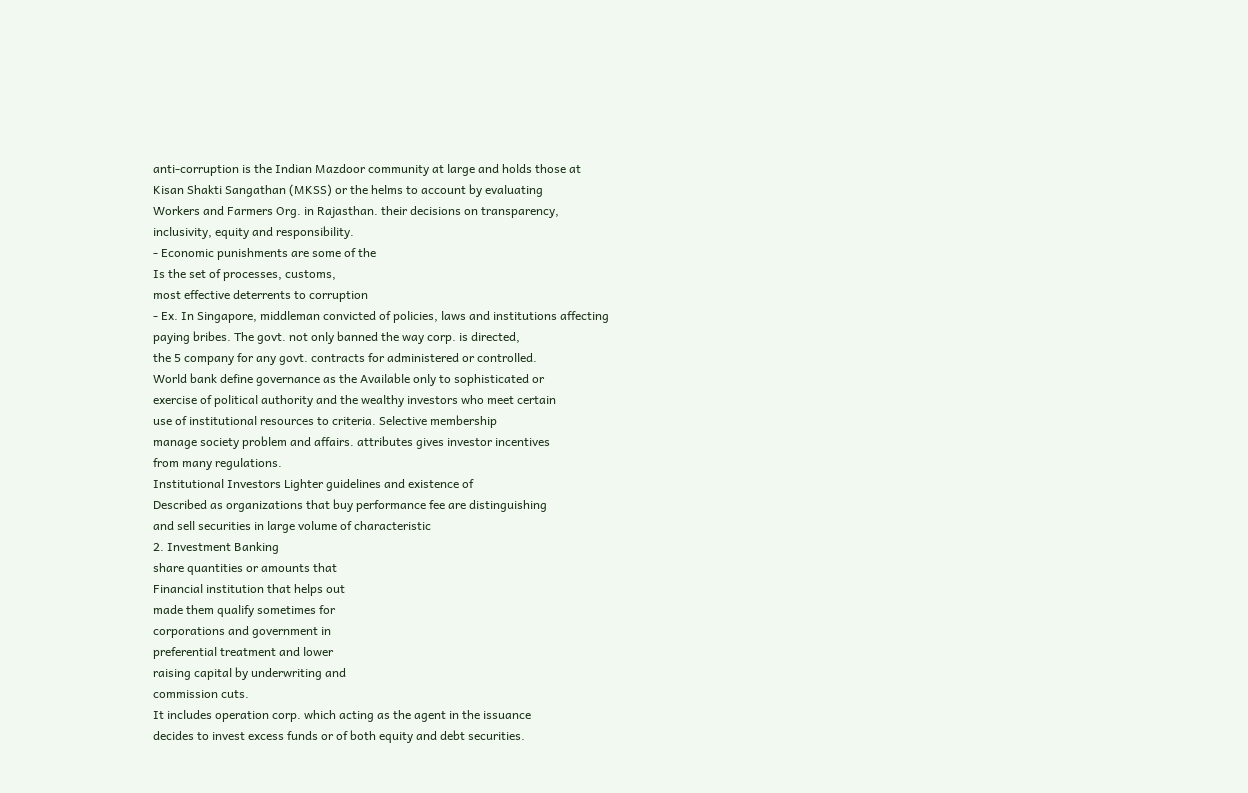anti-corruption is the Indian Mazdoor community at large and holds those at
Kisan Shakti Sangathan (MKSS) or the helms to account by evaluating
Workers and Farmers Org. in Rajasthan. their decisions on transparency,
inclusivity, equity and responsibility.
- Economic punishments are some of the
Is the set of processes, customs,
most effective deterrents to corruption
- Ex. In Singapore, middleman convicted of policies, laws and institutions affecting
paying bribes. The govt. not only banned the way corp. is directed,
the 5 company for any govt. contracts for administered or controlled.
World bank define governance as the Available only to sophisticated or
exercise of political authority and the wealthy investors who meet certain
use of institutional resources to criteria. Selective membership
manage society problem and affairs. attributes gives investor incentives
from many regulations.
Institutional Investors Lighter guidelines and existence of
Described as organizations that buy performance fee are distinguishing
and sell securities in large volume of characteristic
2. Investment Banking
share quantities or amounts that
Financial institution that helps out
made them qualify sometimes for
corporations and government in
preferential treatment and lower
raising capital by underwriting and
commission cuts.
It includes operation corp. which acting as the agent in the issuance
decides to invest excess funds or of both equity and debt securities.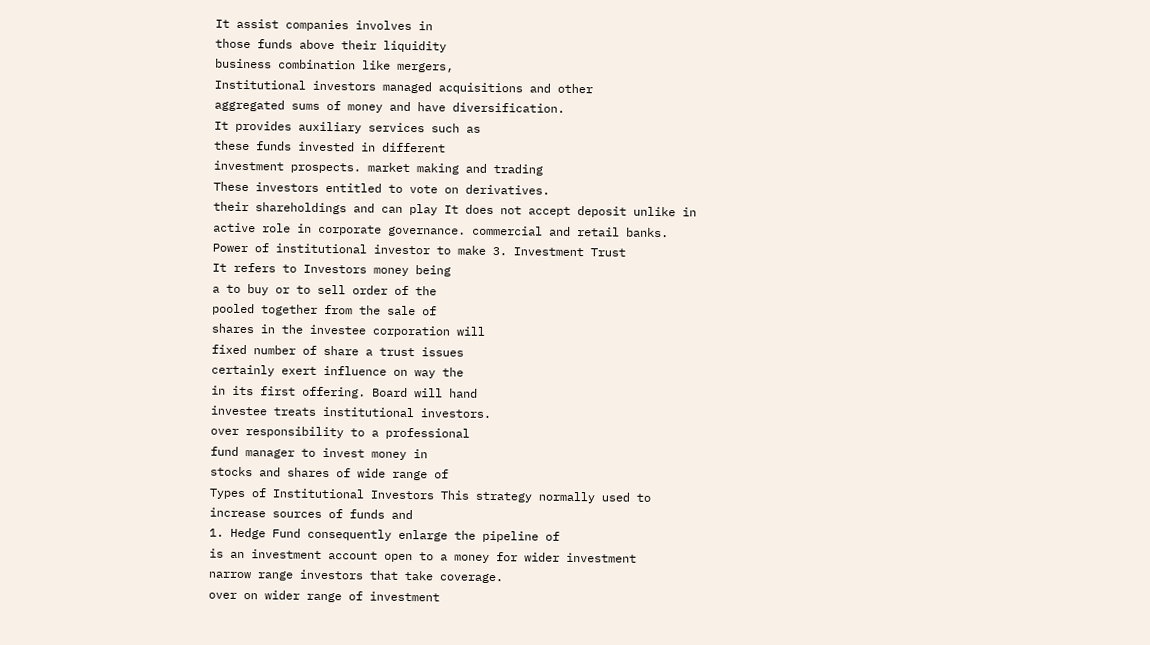It assist companies involves in
those funds above their liquidity
business combination like mergers,
Institutional investors managed acquisitions and other
aggregated sums of money and have diversification.
It provides auxiliary services such as
these funds invested in different
investment prospects. market making and trading
These investors entitled to vote on derivatives.
their shareholdings and can play It does not accept deposit unlike in
active role in corporate governance. commercial and retail banks.
Power of institutional investor to make 3. Investment Trust
It refers to Investors money being
a to buy or to sell order of the
pooled together from the sale of
shares in the investee corporation will
fixed number of share a trust issues
certainly exert influence on way the
in its first offering. Board will hand
investee treats institutional investors.
over responsibility to a professional
fund manager to invest money in
stocks and shares of wide range of
Types of Institutional Investors This strategy normally used to
increase sources of funds and
1. Hedge Fund consequently enlarge the pipeline of
is an investment account open to a money for wider investment
narrow range investors that take coverage.
over on wider range of investment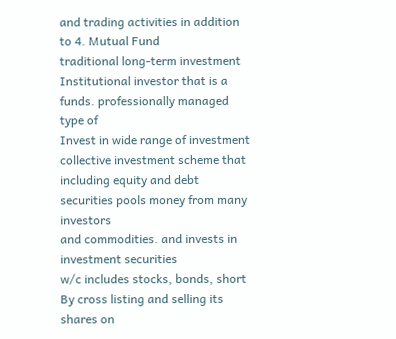and trading activities in addition to 4. Mutual Fund
traditional long-term investment Institutional investor that is a
funds. professionally managed type of
Invest in wide range of investment collective investment scheme that
including equity and debt securities pools money from many investors
and commodities. and invests in investment securities
w/c includes stocks, bonds, short By cross listing and selling its shares on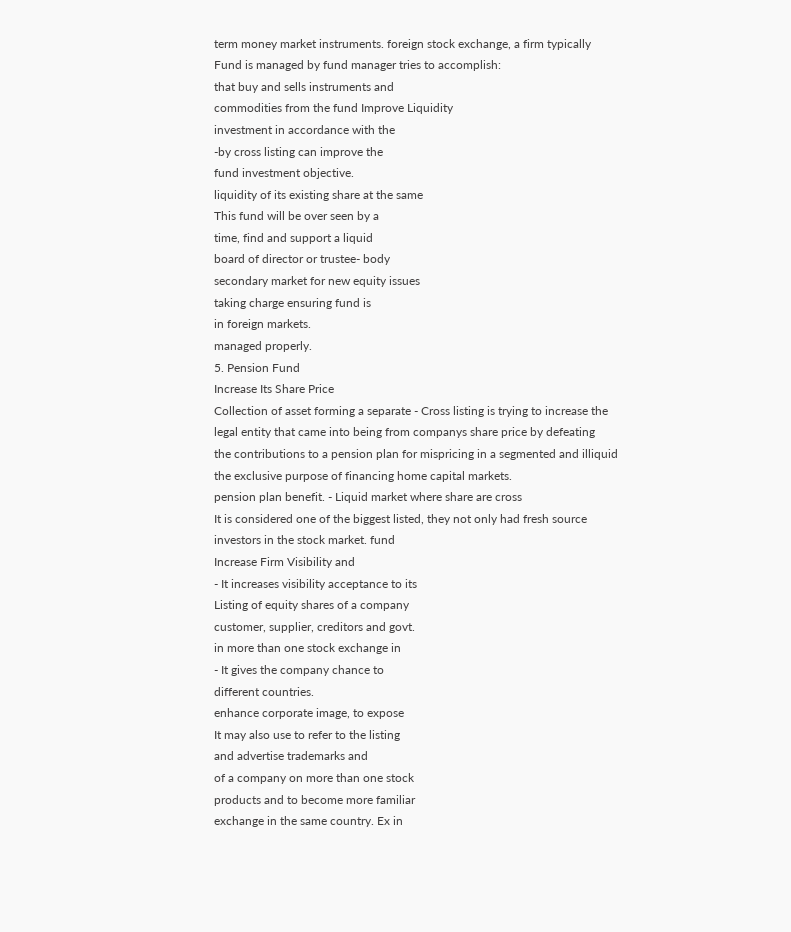term money market instruments. foreign stock exchange, a firm typically
Fund is managed by fund manager tries to accomplish:
that buy and sells instruments and
commodities from the fund Improve Liquidity
investment in accordance with the
-by cross listing can improve the
fund investment objective.
liquidity of its existing share at the same
This fund will be over seen by a
time, find and support a liquid
board of director or trustee- body
secondary market for new equity issues
taking charge ensuring fund is
in foreign markets.
managed properly.
5. Pension Fund
Increase Its Share Price
Collection of asset forming a separate - Cross listing is trying to increase the
legal entity that came into being from companys share price by defeating
the contributions to a pension plan for mispricing in a segmented and illiquid
the exclusive purpose of financing home capital markets.
pension plan benefit. - Liquid market where share are cross
It is considered one of the biggest listed, they not only had fresh source
investors in the stock market. fund
Increase Firm Visibility and
- It increases visibility acceptance to its
Listing of equity shares of a company
customer, supplier, creditors and govt.
in more than one stock exchange in
- It gives the company chance to
different countries.
enhance corporate image, to expose
It may also use to refer to the listing
and advertise trademarks and
of a company on more than one stock
products and to become more familiar
exchange in the same country. Ex in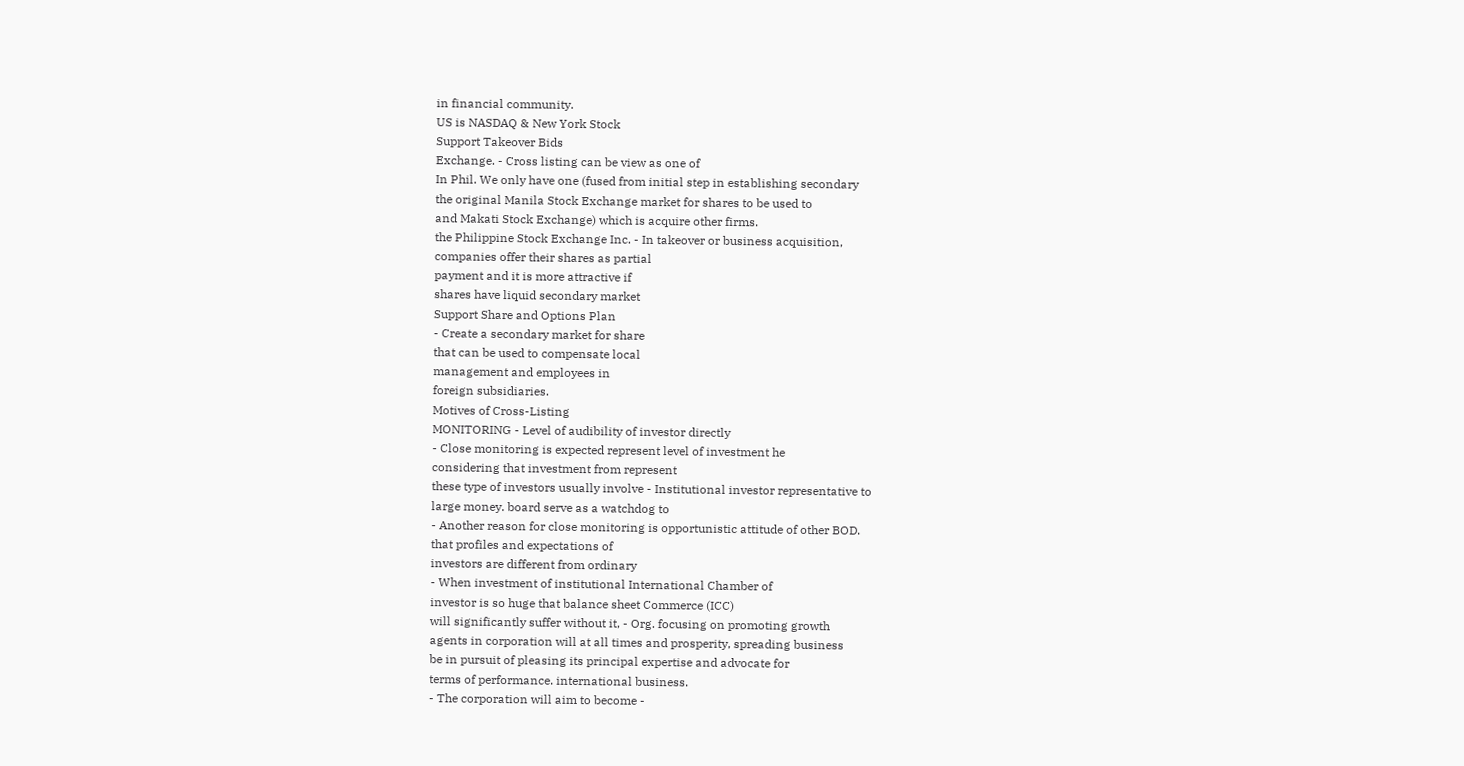in financial community.
US is NASDAQ & New York Stock
Support Takeover Bids
Exchange. - Cross listing can be view as one of
In Phil. We only have one (fused from initial step in establishing secondary
the original Manila Stock Exchange market for shares to be used to
and Makati Stock Exchange) which is acquire other firms.
the Philippine Stock Exchange Inc. - In takeover or business acquisition,
companies offer their shares as partial
payment and it is more attractive if
shares have liquid secondary market
Support Share and Options Plan
- Create a secondary market for share
that can be used to compensate local
management and employees in
foreign subsidiaries.
Motives of Cross-Listing
MONITORING - Level of audibility of investor directly
- Close monitoring is expected represent level of investment he
considering that investment from represent
these type of investors usually involve - Institutional investor representative to
large money. board serve as a watchdog to
- Another reason for close monitoring is opportunistic attitude of other BOD.
that profiles and expectations of
investors are different from ordinary
- When investment of institutional International Chamber of
investor is so huge that balance sheet Commerce (ICC)
will significantly suffer without it, - Org. focusing on promoting growth
agents in corporation will at all times and prosperity, spreading business
be in pursuit of pleasing its principal expertise and advocate for
terms of performance. international business.
- The corporation will aim to become -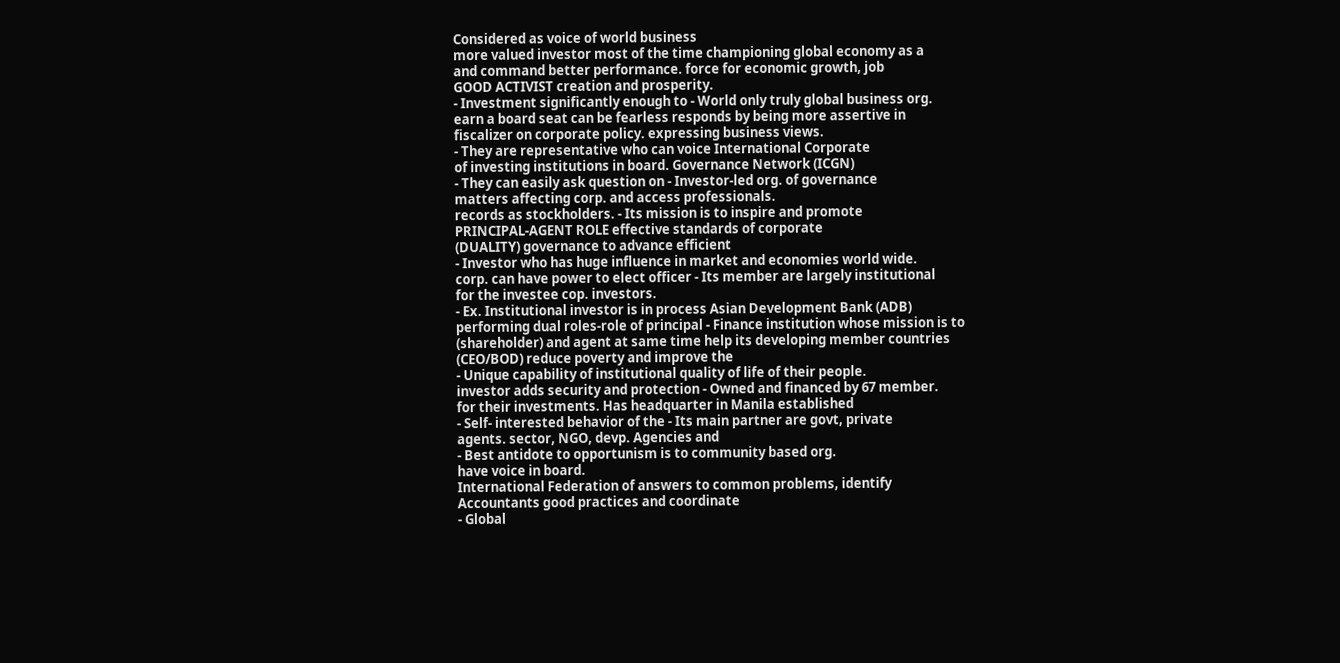Considered as voice of world business
more valued investor most of the time championing global economy as a
and command better performance. force for economic growth, job
GOOD ACTIVIST creation and prosperity.
- Investment significantly enough to - World only truly global business org.
earn a board seat can be fearless responds by being more assertive in
fiscalizer on corporate policy. expressing business views.
- They are representative who can voice International Corporate
of investing institutions in board. Governance Network (ICGN)
- They can easily ask question on - Investor-led org. of governance
matters affecting corp. and access professionals.
records as stockholders. - Its mission is to inspire and promote
PRINCIPAL-AGENT ROLE effective standards of corporate
(DUALITY) governance to advance efficient
- Investor who has huge influence in market and economies world wide.
corp. can have power to elect officer - Its member are largely institutional
for the investee cop. investors.
- Ex. Institutional investor is in process Asian Development Bank (ADB)
performing dual roles-role of principal - Finance institution whose mission is to
(shareholder) and agent at same time help its developing member countries
(CEO/BOD) reduce poverty and improve the
- Unique capability of institutional quality of life of their people.
investor adds security and protection - Owned and financed by 67 member.
for their investments. Has headquarter in Manila established
- Self- interested behavior of the - Its main partner are govt, private
agents. sector, NGO, devp. Agencies and
- Best antidote to opportunism is to community based org.
have voice in board.
International Federation of answers to common problems, identify
Accountants good practices and coordinate
- Global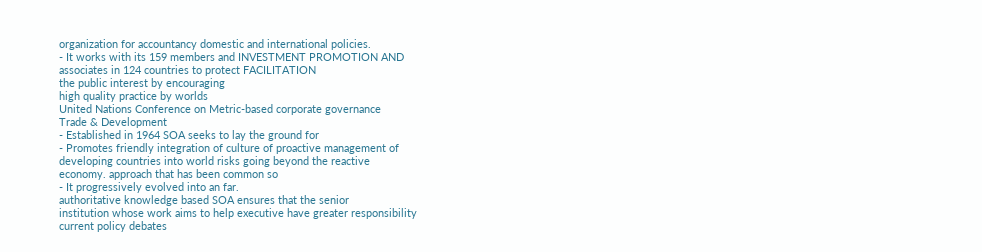organization for accountancy domestic and international policies.
- It works with its 159 members and INVESTMENT PROMOTION AND
associates in 124 countries to protect FACILITATION
the public interest by encouraging
high quality practice by worlds
United Nations Conference on Metric-based corporate governance
Trade & Development
- Established in 1964 SOA seeks to lay the ground for
- Promotes friendly integration of culture of proactive management of
developing countries into world risks going beyond the reactive
economy. approach that has been common so
- It progressively evolved into an far.
authoritative knowledge based SOA ensures that the senior
institution whose work aims to help executive have greater responsibility
current policy debates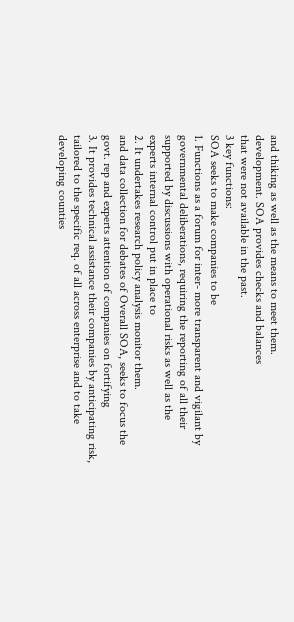and thiking as well as the means to meet them.
development. SOA provides checks and balances
that were not available in the past.
3 key functions:
SOA seeks to make companies to be
1. Functions as a forum for inter- more transparent and vigilant by
governmental deliberations, requiring the reporting of all their
supported by discussions with operational risks as well as the
experts internal control put in place to
2. It undertakes research policy analysis monitor them.
and data collection for debates of Overall SOA, seeks to focus the
govt. rep and experts attention of companies on fortifying
3. It provides technical assistance their companies by anticipating risk,
tailored to the specific req. of all across enterprise and to take
developing counties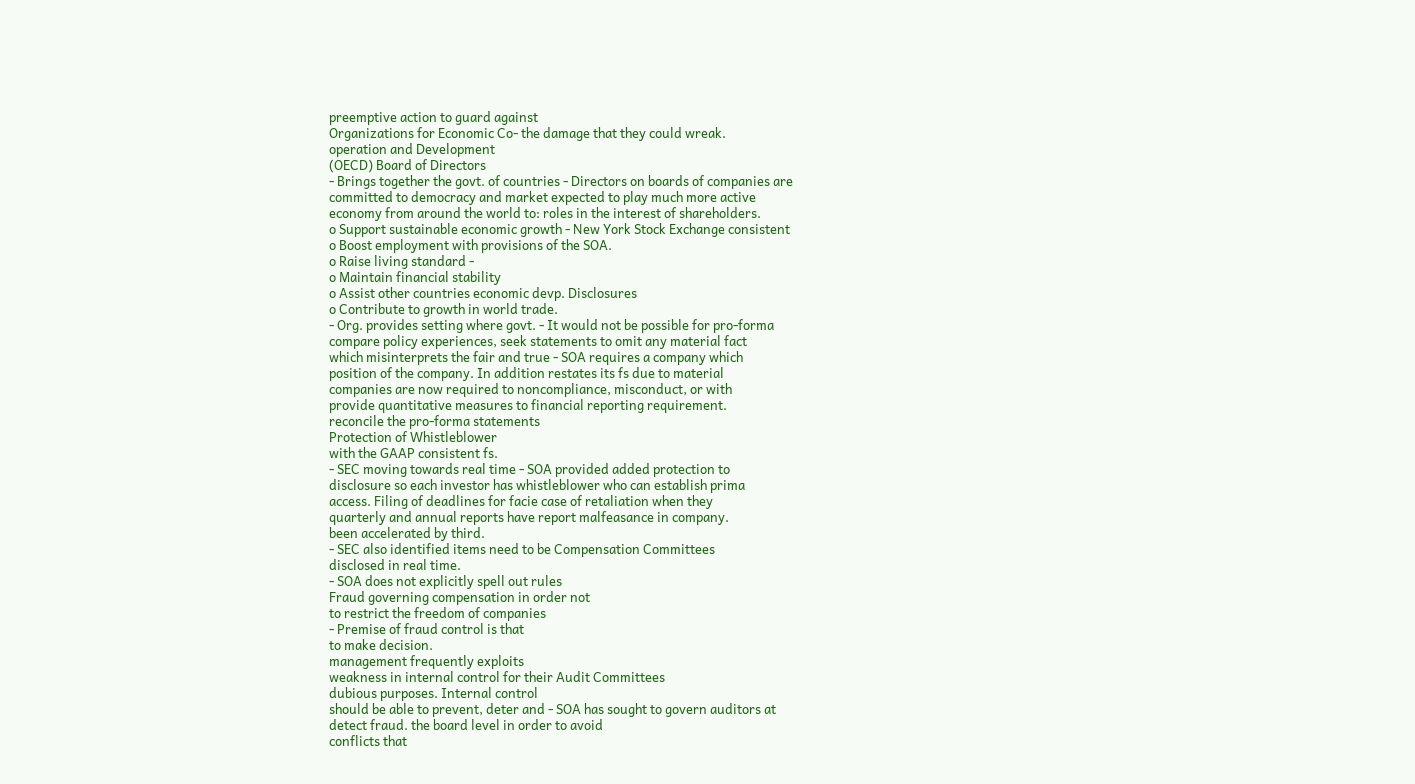preemptive action to guard against
Organizations for Economic Co- the damage that they could wreak.
operation and Development
(OECD) Board of Directors
- Brings together the govt. of countries - Directors on boards of companies are
committed to democracy and market expected to play much more active
economy from around the world to: roles in the interest of shareholders.
o Support sustainable economic growth - New York Stock Exchange consistent
o Boost employment with provisions of the SOA.
o Raise living standard -
o Maintain financial stability
o Assist other countries economic devp. Disclosures
o Contribute to growth in world trade.
- Org. provides setting where govt. - It would not be possible for pro-forma
compare policy experiences, seek statements to omit any material fact
which misinterprets the fair and true - SOA requires a company which
position of the company. In addition restates its fs due to material
companies are now required to noncompliance, misconduct, or with
provide quantitative measures to financial reporting requirement.
reconcile the pro-forma statements
Protection of Whistleblower
with the GAAP consistent fs.
- SEC moving towards real time - SOA provided added protection to
disclosure so each investor has whistleblower who can establish prima
access. Filing of deadlines for facie case of retaliation when they
quarterly and annual reports have report malfeasance in company.
been accelerated by third.
- SEC also identified items need to be Compensation Committees
disclosed in real time.
- SOA does not explicitly spell out rules
Fraud governing compensation in order not
to restrict the freedom of companies
- Premise of fraud control is that
to make decision.
management frequently exploits
weakness in internal control for their Audit Committees
dubious purposes. Internal control
should be able to prevent, deter and - SOA has sought to govern auditors at
detect fraud. the board level in order to avoid
conflicts that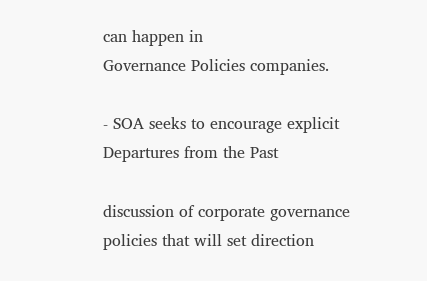can happen in
Governance Policies companies.

- SOA seeks to encourage explicit Departures from the Past

discussion of corporate governance
policies that will set direction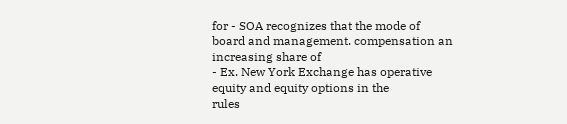for - SOA recognizes that the mode of
board and management. compensation an increasing share of
- Ex. New York Exchange has operative equity and equity options in the
rules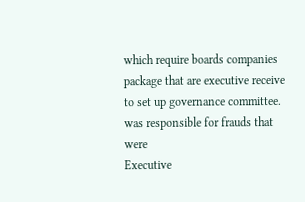which require boards companies package that are executive receive
to set up governance committee. was responsible for frauds that were
Executive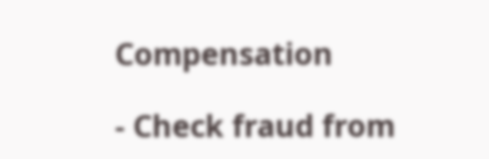Compensation

- Check fraud from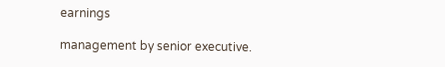earnings

management by senior executive.